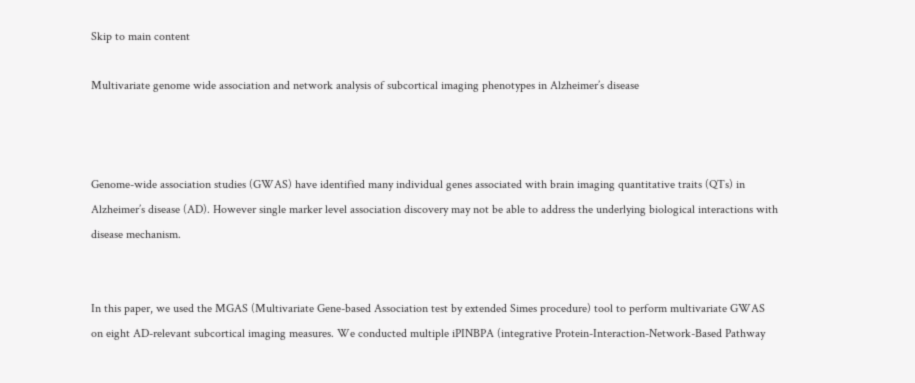Skip to main content

Multivariate genome wide association and network analysis of subcortical imaging phenotypes in Alzheimer’s disease



Genome-wide association studies (GWAS) have identified many individual genes associated with brain imaging quantitative traits (QTs) in Alzheimer’s disease (AD). However single marker level association discovery may not be able to address the underlying biological interactions with disease mechanism.


In this paper, we used the MGAS (Multivariate Gene-based Association test by extended Simes procedure) tool to perform multivariate GWAS on eight AD-relevant subcortical imaging measures. We conducted multiple iPINBPA (integrative Protein-Interaction-Network-Based Pathway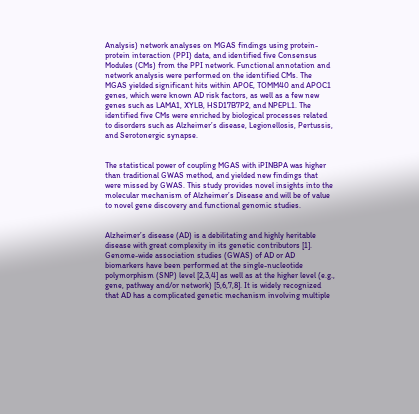Analysis) network analyses on MGAS findings using protein-protein interaction (PPI) data, and identified five Consensus Modules (CMs) from the PPI network. Functional annotation and network analysis were performed on the identified CMs. The MGAS yielded significant hits within APOE, TOMM40 and APOC1 genes, which were known AD risk factors, as well as a few new genes such as LAMA1, XYLB, HSD17B7P2, and NPEPL1. The identified five CMs were enriched by biological processes related to disorders such as Alzheimer’s disease, Legionellosis, Pertussis, and Serotonergic synapse.


The statistical power of coupling MGAS with iPINBPA was higher than traditional GWAS method, and yielded new findings that were missed by GWAS. This study provides novel insights into the molecular mechanism of Alzheimer’s Disease and will be of value to novel gene discovery and functional genomic studies.


Alzheimer’s disease (AD) is a debilitating and highly heritable disease with great complexity in its genetic contributors [1]. Genome-wide association studies (GWAS) of AD or AD biomarkers have been performed at the single-nucleotide polymorphism (SNP) level [2,3,4] as well as at the higher level (e.g., gene, pathway and/or network) [5,6,7,8]. It is widely recognized that AD has a complicated genetic mechanism involving multiple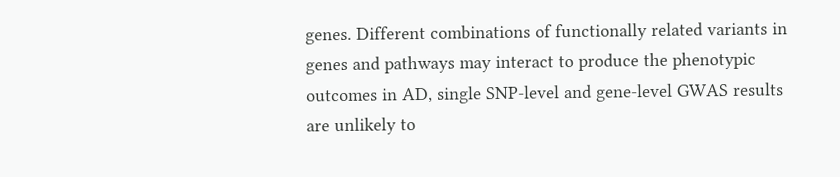genes. Different combinations of functionally related variants in genes and pathways may interact to produce the phenotypic outcomes in AD, single SNP-level and gene-level GWAS results are unlikely to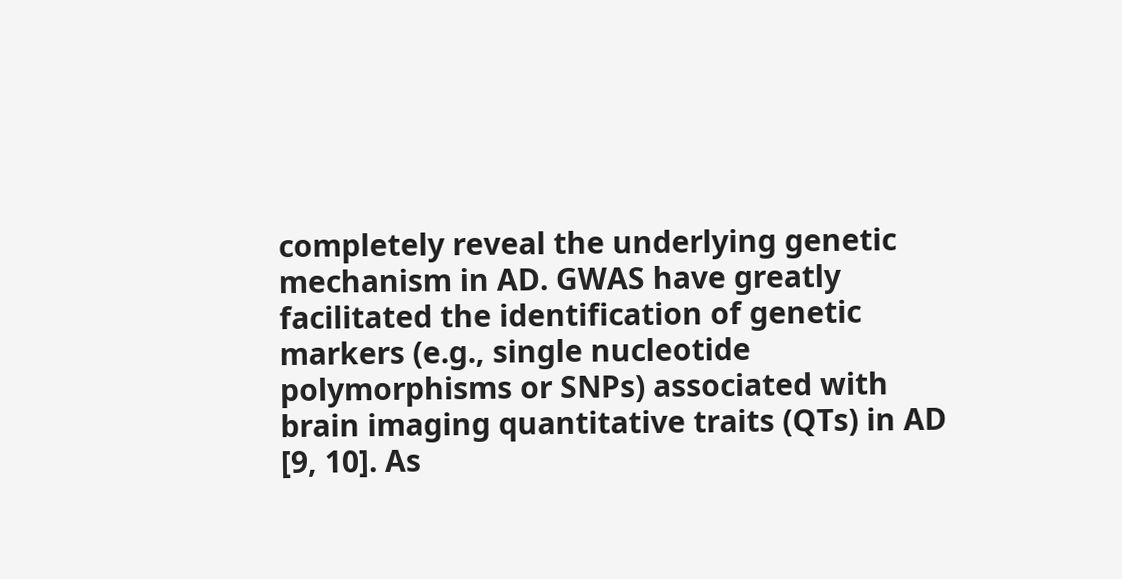completely reveal the underlying genetic mechanism in AD. GWAS have greatly facilitated the identification of genetic markers (e.g., single nucleotide polymorphisms or SNPs) associated with brain imaging quantitative traits (QTs) in AD [9, 10]. As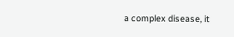a complex disease, it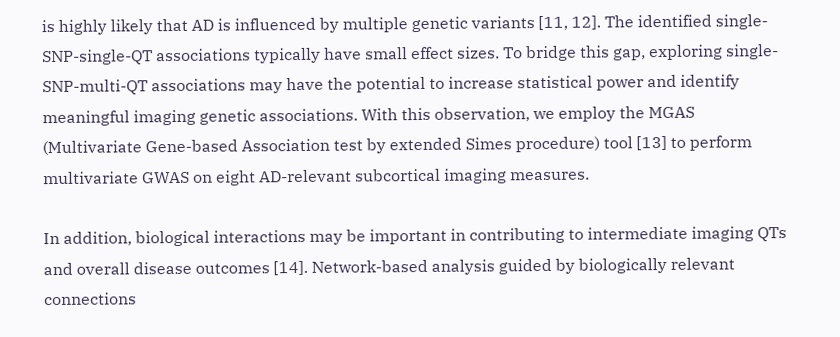is highly likely that AD is influenced by multiple genetic variants [11, 12]. The identified single-SNP-single-QT associations typically have small effect sizes. To bridge this gap, exploring single-SNP-multi-QT associations may have the potential to increase statistical power and identify meaningful imaging genetic associations. With this observation, we employ the MGAS (Multivariate Gene-based Association test by extended Simes procedure) tool [13] to perform multivariate GWAS on eight AD-relevant subcortical imaging measures.

In addition, biological interactions may be important in contributing to intermediate imaging QTs and overall disease outcomes [14]. Network-based analysis guided by biologically relevant connections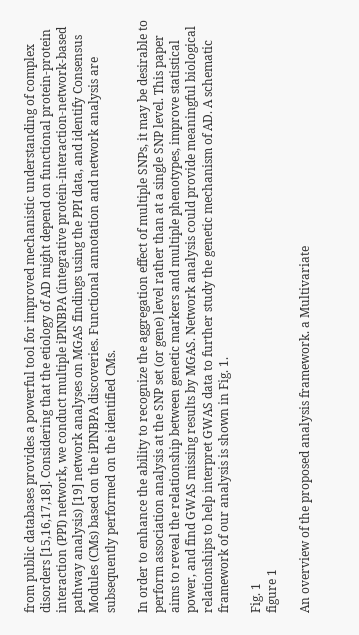from public databases provides a powerful tool for improved mechanistic understanding of complex disorders [15,16,17,18]. Considering that the etiology of AD might depend on functional protein-protein interaction (PPI) network, we conduct multiple iPINBPA (integrative protein-interaction-network-based pathway analysis) [19] network analyses on MGAS findings using the PPI data, and identify Consensus Modules (CMs) based on the iPINBPA discoveries. Functional annotation and network analysis are subsequently performed on the identified CMs.

In order to enhance the ability to recognize the aggregation effect of multiple SNPs, it may be desirable to perform association analysis at the SNP set (or gene) level rather than at a single SNP level. This paper aims to reveal the relationship between genetic markers and multiple phenotypes, improve statistical power, and find GWAS missing results by MGAS. Network analysis could provide meaningful biological relationships to help interpret GWAS data to further study the genetic mechanism of AD. A schematic framework of our analysis is shown in Fig. 1.

Fig. 1
figure 1

An overview of the proposed analysis framework. a Multivariate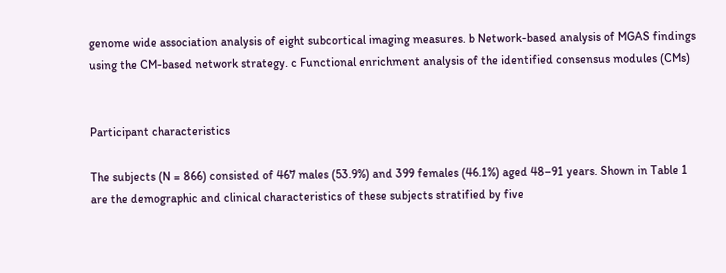genome wide association analysis of eight subcortical imaging measures. b Network-based analysis of MGAS findings using the CM-based network strategy. c Functional enrichment analysis of the identified consensus modules (CMs)


Participant characteristics

The subjects (N = 866) consisted of 467 males (53.9%) and 399 females (46.1%) aged 48–91 years. Shown in Table 1 are the demographic and clinical characteristics of these subjects stratified by five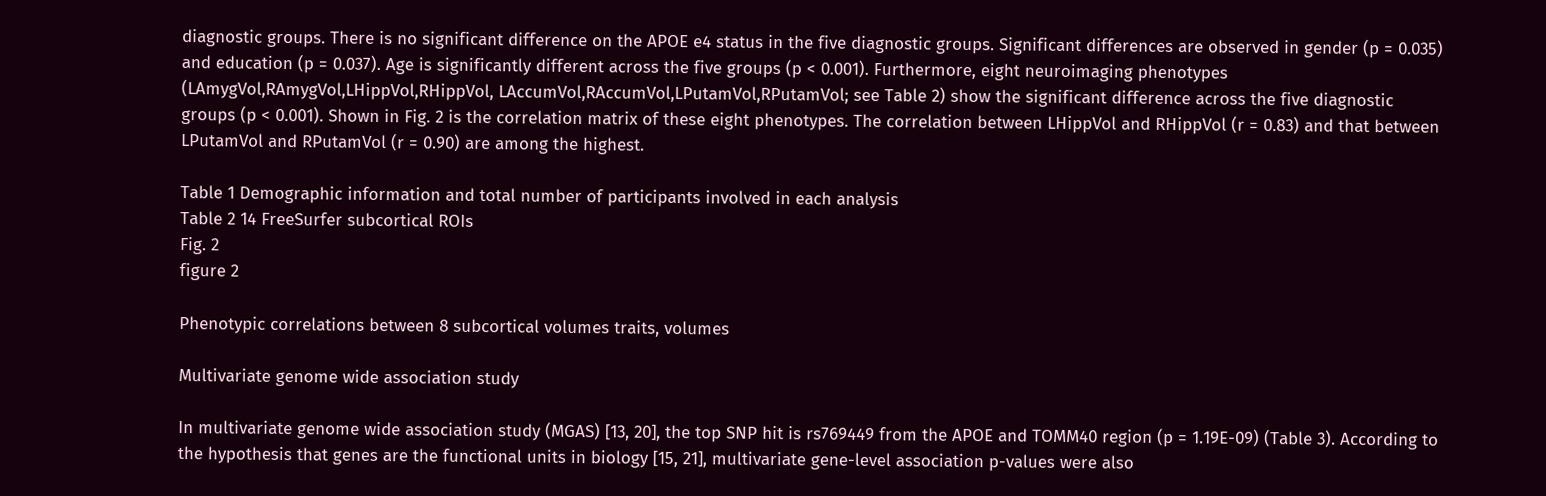diagnostic groups. There is no significant difference on the APOE e4 status in the five diagnostic groups. Significant differences are observed in gender (p = 0.035) and education (p = 0.037). Age is significantly different across the five groups (p < 0.001). Furthermore, eight neuroimaging phenotypes (LAmygVol,RAmygVol,LHippVol,RHippVol, LAccumVol,RAccumVol,LPutamVol,RPutamVol; see Table 2) show the significant difference across the five diagnostic groups (p < 0.001). Shown in Fig. 2 is the correlation matrix of these eight phenotypes. The correlation between LHippVol and RHippVol (r = 0.83) and that between LPutamVol and RPutamVol (r = 0.90) are among the highest.

Table 1 Demographic information and total number of participants involved in each analysis
Table 2 14 FreeSurfer subcortical ROIs
Fig. 2
figure 2

Phenotypic correlations between 8 subcortical volumes traits, volumes

Multivariate genome wide association study

In multivariate genome wide association study (MGAS) [13, 20], the top SNP hit is rs769449 from the APOE and TOMM40 region (p = 1.19E-09) (Table 3). According to the hypothesis that genes are the functional units in biology [15, 21], multivariate gene-level association p-values were also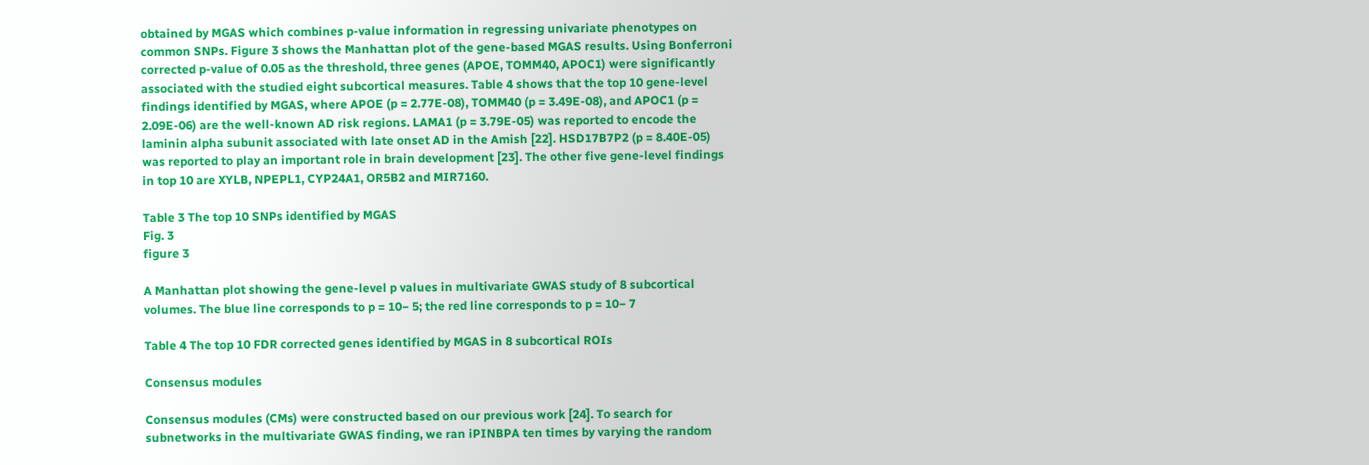obtained by MGAS which combines p-value information in regressing univariate phenotypes on common SNPs. Figure 3 shows the Manhattan plot of the gene-based MGAS results. Using Bonferroni corrected p-value of 0.05 as the threshold, three genes (APOE, TOMM40, APOC1) were significantly associated with the studied eight subcortical measures. Table 4 shows that the top 10 gene-level findings identified by MGAS, where APOE (p = 2.77E-08), TOMM40 (p = 3.49E-08), and APOC1 (p = 2.09E-06) are the well-known AD risk regions. LAMA1 (p = 3.79E-05) was reported to encode the laminin alpha subunit associated with late onset AD in the Amish [22]. HSD17B7P2 (p = 8.40E-05) was reported to play an important role in brain development [23]. The other five gene-level findings in top 10 are XYLB, NPEPL1, CYP24A1, OR5B2 and MIR7160.

Table 3 The top 10 SNPs identified by MGAS
Fig. 3
figure 3

A Manhattan plot showing the gene-level p values in multivariate GWAS study of 8 subcortical volumes. The blue line corresponds to p = 10− 5; the red line corresponds to p = 10− 7

Table 4 The top 10 FDR corrected genes identified by MGAS in 8 subcortical ROIs

Consensus modules

Consensus modules (CMs) were constructed based on our previous work [24]. To search for subnetworks in the multivariate GWAS finding, we ran iPINBPA ten times by varying the random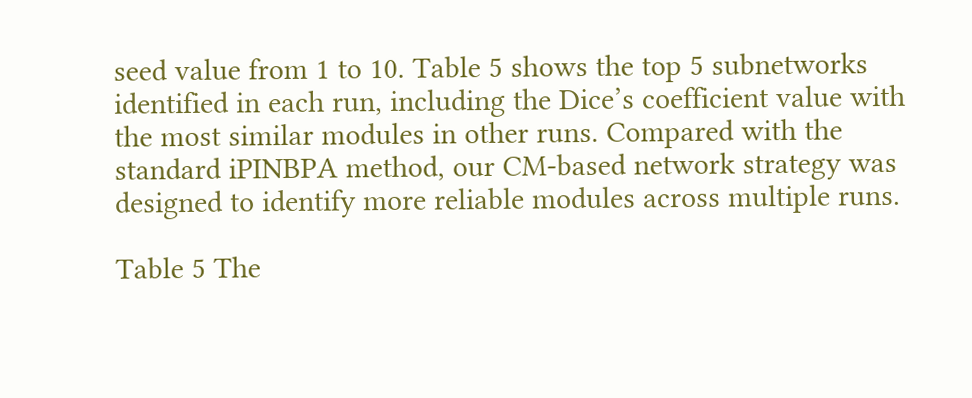seed value from 1 to 10. Table 5 shows the top 5 subnetworks identified in each run, including the Dice’s coefficient value with the most similar modules in other runs. Compared with the standard iPINBPA method, our CM-based network strategy was designed to identify more reliable modules across multiple runs.

Table 5 The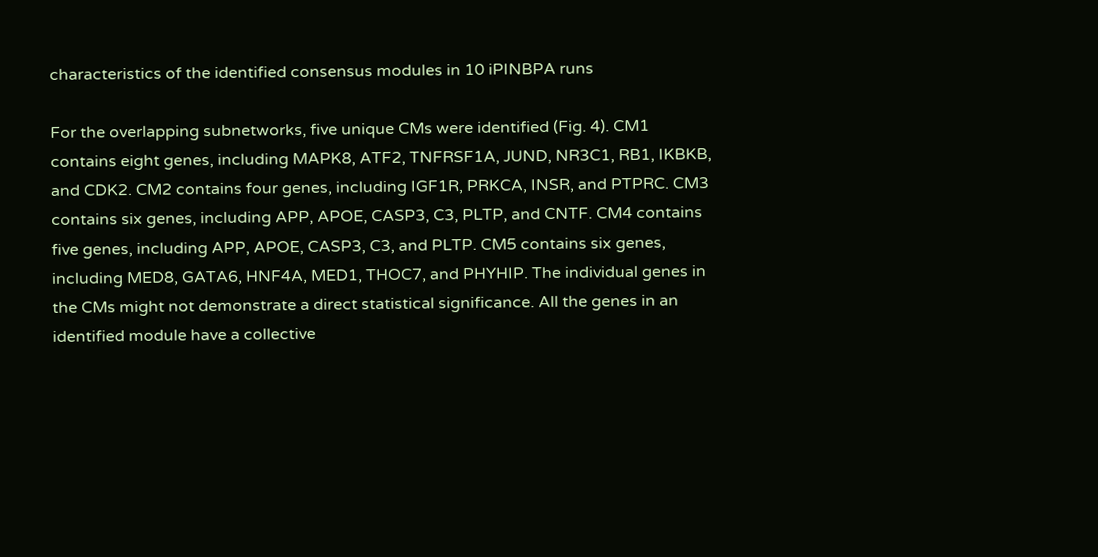characteristics of the identified consensus modules in 10 iPINBPA runs

For the overlapping subnetworks, five unique CMs were identified (Fig. 4). CM1 contains eight genes, including MAPK8, ATF2, TNFRSF1A, JUND, NR3C1, RB1, IKBKB, and CDK2. CM2 contains four genes, including IGF1R, PRKCA, INSR, and PTPRC. CM3 contains six genes, including APP, APOE, CASP3, C3, PLTP, and CNTF. CM4 contains five genes, including APP, APOE, CASP3, C3, and PLTP. CM5 contains six genes, including MED8, GATA6, HNF4A, MED1, THOC7, and PHYHIP. The individual genes in the CMs might not demonstrate a direct statistical significance. All the genes in an identified module have a collective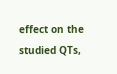effect on the studied QTs,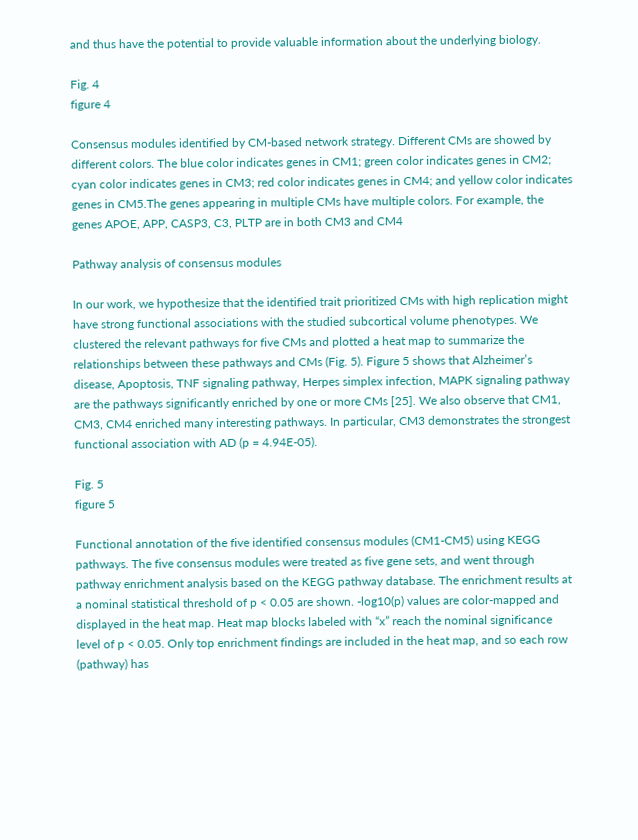and thus have the potential to provide valuable information about the underlying biology.

Fig. 4
figure 4

Consensus modules identified by CM-based network strategy. Different CMs are showed by different colors. The blue color indicates genes in CM1; green color indicates genes in CM2; cyan color indicates genes in CM3; red color indicates genes in CM4; and yellow color indicates genes in CM5.The genes appearing in multiple CMs have multiple colors. For example, the genes APOE, APP, CASP3, C3, PLTP are in both CM3 and CM4

Pathway analysis of consensus modules

In our work, we hypothesize that the identified trait prioritized CMs with high replication might have strong functional associations with the studied subcortical volume phenotypes. We clustered the relevant pathways for five CMs and plotted a heat map to summarize the relationships between these pathways and CMs (Fig. 5). Figure 5 shows that Alzheimer’s disease, Apoptosis, TNF signaling pathway, Herpes simplex infection, MAPK signaling pathway are the pathways significantly enriched by one or more CMs [25]. We also observe that CM1, CM3, CM4 enriched many interesting pathways. In particular, CM3 demonstrates the strongest functional association with AD (p = 4.94E-05).

Fig. 5
figure 5

Functional annotation of the five identified consensus modules (CM1-CM5) using KEGG pathways. The five consensus modules were treated as five gene sets, and went through pathway enrichment analysis based on the KEGG pathway database. The enrichment results at a nominal statistical threshold of p < 0.05 are shown. -log10(p) values are color-mapped and displayed in the heat map. Heat map blocks labeled with “x” reach the nominal significance level of p < 0.05. Only top enrichment findings are included in the heat map, and so each row (pathway) has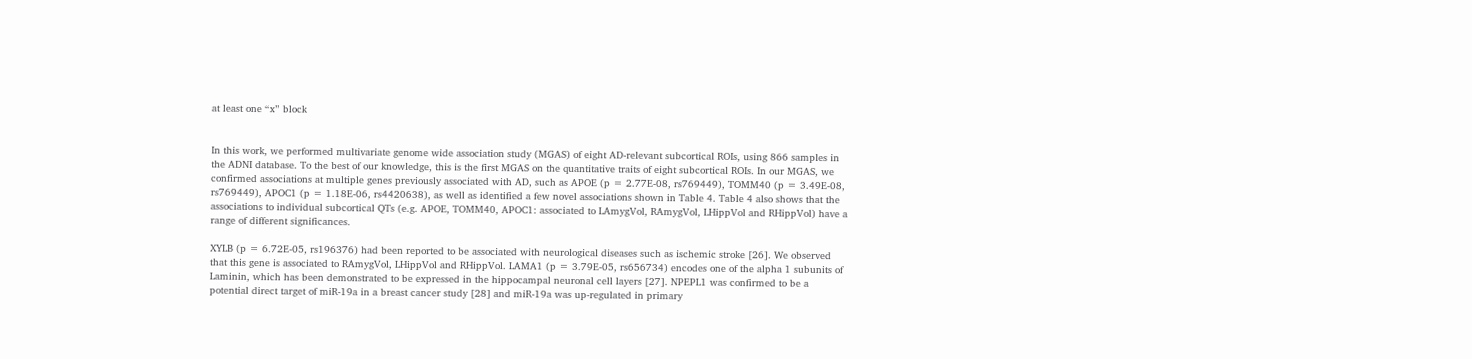at least one “x” block


In this work, we performed multivariate genome wide association study (MGAS) of eight AD-relevant subcortical ROIs, using 866 samples in the ADNI database. To the best of our knowledge, this is the first MGAS on the quantitative traits of eight subcortical ROIs. In our MGAS, we confirmed associations at multiple genes previously associated with AD, such as APOE (p = 2.77E-08, rs769449), TOMM40 (p = 3.49E-08, rs769449), APOC1 (p = 1.18E-06, rs4420638), as well as identified a few novel associations shown in Table 4. Table 4 also shows that the associations to individual subcortical QTs (e.g. APOE, TOMM40, APOC1: associated to LAmygVol, RAmygVol, LHippVol and RHippVol) have a range of different significances.

XYLB (p = 6.72E-05, rs196376) had been reported to be associated with neurological diseases such as ischemic stroke [26]. We observed that this gene is associated to RAmygVol, LHippVol and RHippVol. LAMA1 (p = 3.79E-05, rs656734) encodes one of the alpha 1 subunits of Laminin, which has been demonstrated to be expressed in the hippocampal neuronal cell layers [27]. NPEPL1 was confirmed to be a potential direct target of miR-19a in a breast cancer study [28] and miR-19a was up-regulated in primary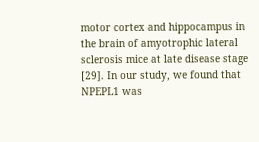motor cortex and hippocampus in the brain of amyotrophic lateral sclerosis mice at late disease stage [29]. In our study, we found that NPEPL1 was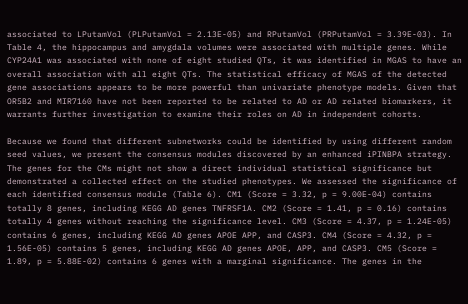associated to LPutamVol (PLPutamVol = 2.13E-05) and RPutamVol (PRPutamVol = 3.39E-03). In Table 4, the hippocampus and amygdala volumes were associated with multiple genes. While CYP24A1 was associated with none of eight studied QTs, it was identified in MGAS to have an overall association with all eight QTs. The statistical efficacy of MGAS of the detected gene associations appears to be more powerful than univariate phenotype models. Given that OR5B2 and MIR7160 have not been reported to be related to AD or AD related biomarkers, it warrants further investigation to examine their roles on AD in independent cohorts.

Because we found that different subnetworks could be identified by using different random seed values, we present the consensus modules discovered by an enhanced iPINBPA strategy. The genes for the CMs might not show a direct individual statistical significance but demonstrated a collected effect on the studied phenotypes. We assessed the significance of each identified consensus module (Table 6). CM1 (Score = 3.32, p = 9.00E-04) contains totally 8 genes, including KEGG AD genes TNFRSF1A. CM2 (Score = 1.41, p = 0.16) contains totally 4 genes without reaching the significance level. CM3 (Score = 4.37, p = 1.24E-05) contains 6 genes, including KEGG AD genes APOE APP, and CASP3. CM4 (Score = 4.32, p = 1.56E-05) contains 5 genes, including KEGG AD genes APOE, APP, and CASP3. CM5 (Score = 1.89, p = 5.88E-02) contains 6 genes with a marginal significance. The genes in the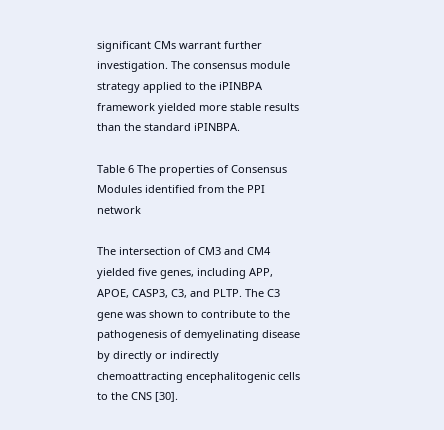significant CMs warrant further investigation. The consensus module strategy applied to the iPINBPA framework yielded more stable results than the standard iPINBPA.

Table 6 The properties of Consensus Modules identified from the PPI network

The intersection of CM3 and CM4 yielded five genes, including APP, APOE, CASP3, C3, and PLTP. The C3 gene was shown to contribute to the pathogenesis of demyelinating disease by directly or indirectly chemoattracting encephalitogenic cells to the CNS [30].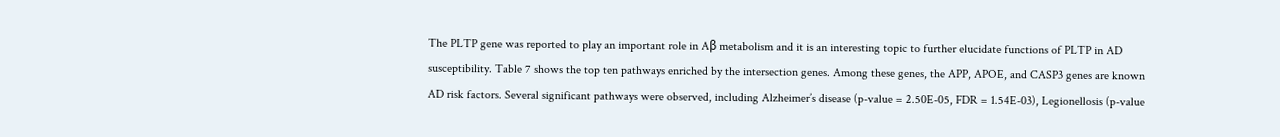The PLTP gene was reported to play an important role in Aβ metabolism and it is an interesting topic to further elucidate functions of PLTP in AD susceptibility. Table 7 shows the top ten pathways enriched by the intersection genes. Among these genes, the APP, APOE, and CASP3 genes are known AD risk factors. Several significant pathways were observed, including Alzheimer’s disease (p-value = 2.50E-05, FDR = 1.54E-03), Legionellosis (p-value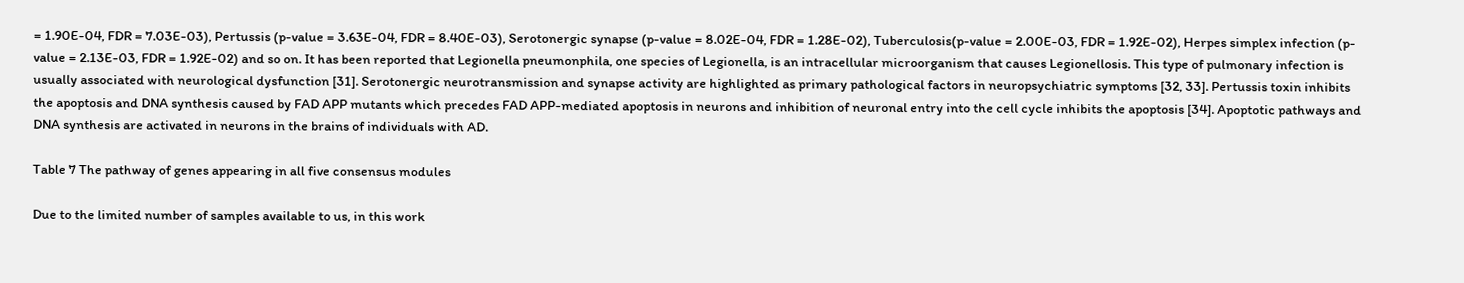= 1.90E-04, FDR = 7.03E-03), Pertussis (p-value = 3.63E-04, FDR = 8.40E-03), Serotonergic synapse (p-value = 8.02E-04, FDR = 1.28E-02), Tuberculosis(p-value = 2.00E-03, FDR = 1.92E-02), Herpes simplex infection (p-value = 2.13E-03, FDR = 1.92E-02) and so on. It has been reported that Legionella pneumonphila, one species of Legionella, is an intracellular microorganism that causes Legionellosis. This type of pulmonary infection is usually associated with neurological dysfunction [31]. Serotonergic neurotransmission and synapse activity are highlighted as primary pathological factors in neuropsychiatric symptoms [32, 33]. Pertussis toxin inhibits the apoptosis and DNA synthesis caused by FAD APP mutants which precedes FAD APP-mediated apoptosis in neurons and inhibition of neuronal entry into the cell cycle inhibits the apoptosis [34]. Apoptotic pathways and DNA synthesis are activated in neurons in the brains of individuals with AD.

Table 7 The pathway of genes appearing in all five consensus modules

Due to the limited number of samples available to us, in this work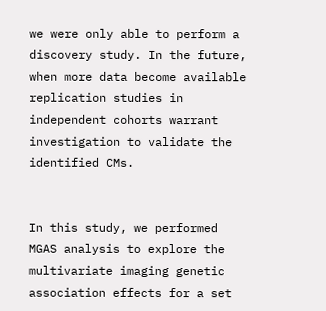we were only able to perform a discovery study. In the future, when more data become available replication studies in independent cohorts warrant investigation to validate the identified CMs.


In this study, we performed MGAS analysis to explore the multivariate imaging genetic association effects for a set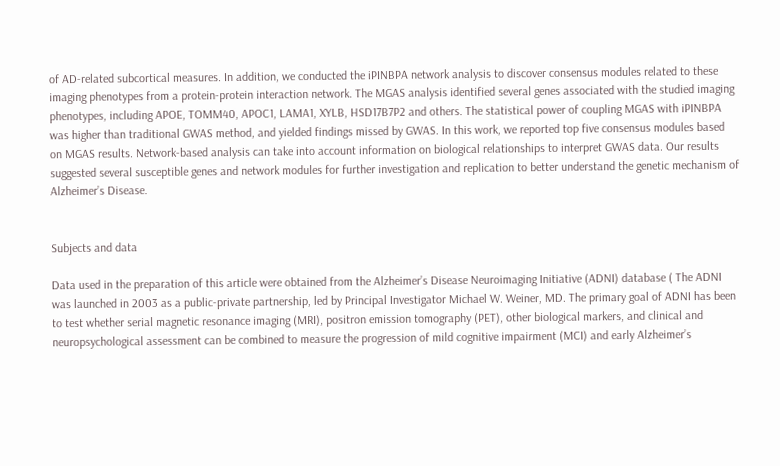of AD-related subcortical measures. In addition, we conducted the iPINBPA network analysis to discover consensus modules related to these imaging phenotypes from a protein-protein interaction network. The MGAS analysis identified several genes associated with the studied imaging phenotypes, including APOE, TOMM40, APOC1, LAMA1, XYLB, HSD17B7P2 and others. The statistical power of coupling MGAS with iPINBPA was higher than traditional GWAS method, and yielded findings missed by GWAS. In this work, we reported top five consensus modules based on MGAS results. Network-based analysis can take into account information on biological relationships to interpret GWAS data. Our results suggested several susceptible genes and network modules for further investigation and replication to better understand the genetic mechanism of Alzheimer’s Disease.


Subjects and data

Data used in the preparation of this article were obtained from the Alzheimer’s Disease Neuroimaging Initiative (ADNI) database ( The ADNI was launched in 2003 as a public-private partnership, led by Principal Investigator Michael W. Weiner, MD. The primary goal of ADNI has been to test whether serial magnetic resonance imaging (MRI), positron emission tomography (PET), other biological markers, and clinical and neuropsychological assessment can be combined to measure the progression of mild cognitive impairment (MCI) and early Alzheimer’s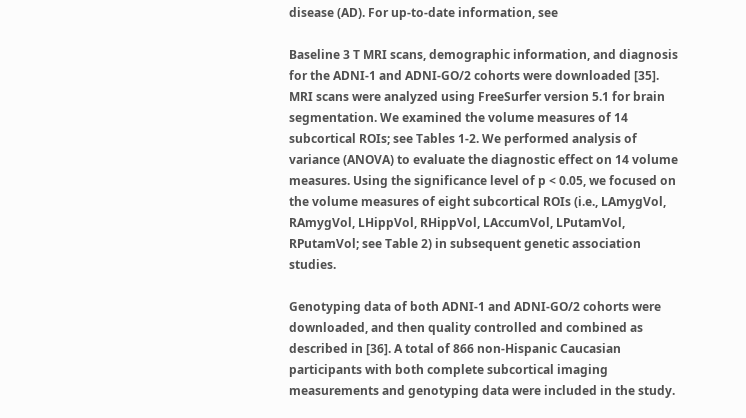disease (AD). For up-to-date information, see

Baseline 3 T MRI scans, demographic information, and diagnosis for the ADNI-1 and ADNI-GO/2 cohorts were downloaded [35]. MRI scans were analyzed using FreeSurfer version 5.1 for brain segmentation. We examined the volume measures of 14 subcortical ROIs; see Tables 1-2. We performed analysis of variance (ANOVA) to evaluate the diagnostic effect on 14 volume measures. Using the significance level of p < 0.05, we focused on the volume measures of eight subcortical ROIs (i.e., LAmygVol, RAmygVol, LHippVol, RHippVol, LAccumVol, LPutamVol, RPutamVol; see Table 2) in subsequent genetic association studies.

Genotyping data of both ADNI-1 and ADNI-GO/2 cohorts were downloaded, and then quality controlled and combined as described in [36]. A total of 866 non-Hispanic Caucasian participants with both complete subcortical imaging measurements and genotyping data were included in the study.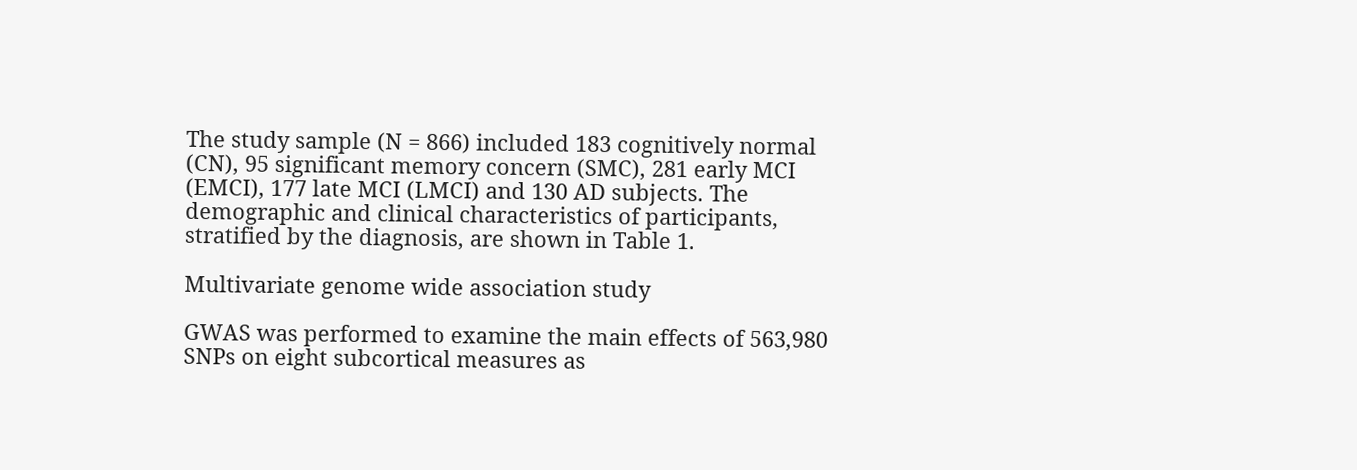The study sample (N = 866) included 183 cognitively normal (CN), 95 significant memory concern (SMC), 281 early MCI (EMCI), 177 late MCI (LMCI) and 130 AD subjects. The demographic and clinical characteristics of participants, stratified by the diagnosis, are shown in Table 1.

Multivariate genome wide association study

GWAS was performed to examine the main effects of 563,980 SNPs on eight subcortical measures as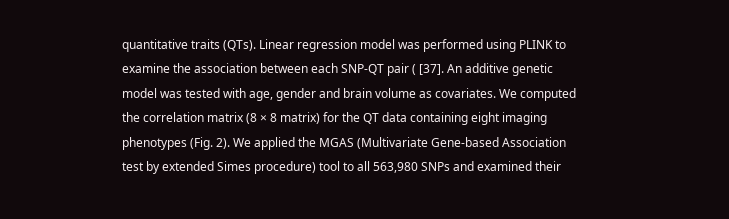quantitative traits (QTs). Linear regression model was performed using PLINK to examine the association between each SNP-QT pair ( [37]. An additive genetic model was tested with age, gender and brain volume as covariates. We computed the correlation matrix (8 × 8 matrix) for the QT data containing eight imaging phenotypes (Fig. 2). We applied the MGAS (Multivariate Gene-based Association test by extended Simes procedure) tool to all 563,980 SNPs and examined their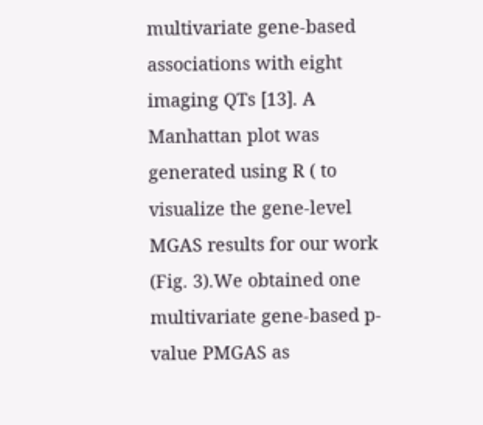multivariate gene-based associations with eight imaging QTs [13]. A Manhattan plot was generated using R ( to visualize the gene-level MGAS results for our work (Fig. 3).We obtained one multivariate gene-based p-value PMGAS as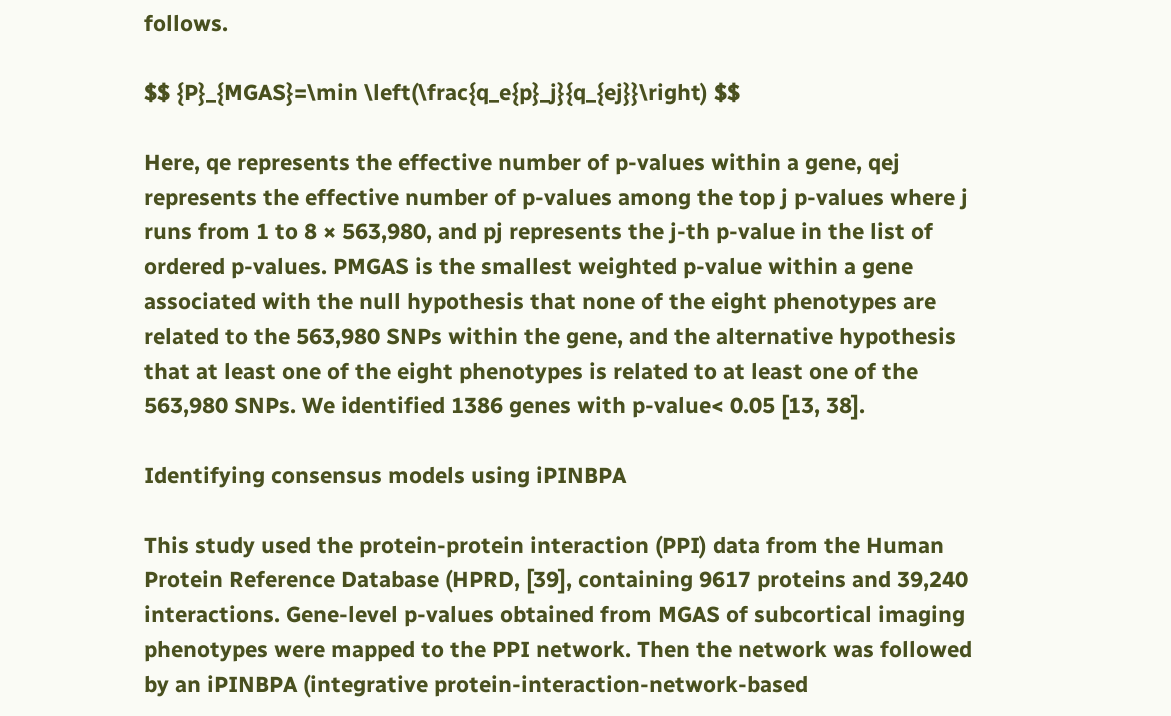follows.

$$ {P}_{MGAS}=\min \left(\frac{q_e{p}_j}{q_{ej}}\right) $$

Here, qe represents the effective number of p-values within a gene, qej represents the effective number of p-values among the top j p-values where j runs from 1 to 8 × 563,980, and pj represents the j-th p-value in the list of ordered p-values. PMGAS is the smallest weighted p-value within a gene associated with the null hypothesis that none of the eight phenotypes are related to the 563,980 SNPs within the gene, and the alternative hypothesis that at least one of the eight phenotypes is related to at least one of the 563,980 SNPs. We identified 1386 genes with p-value< 0.05 [13, 38].

Identifying consensus models using iPINBPA

This study used the protein-protein interaction (PPI) data from the Human Protein Reference Database (HPRD, [39], containing 9617 proteins and 39,240 interactions. Gene-level p-values obtained from MGAS of subcortical imaging phenotypes were mapped to the PPI network. Then the network was followed by an iPINBPA (integrative protein-interaction-network-based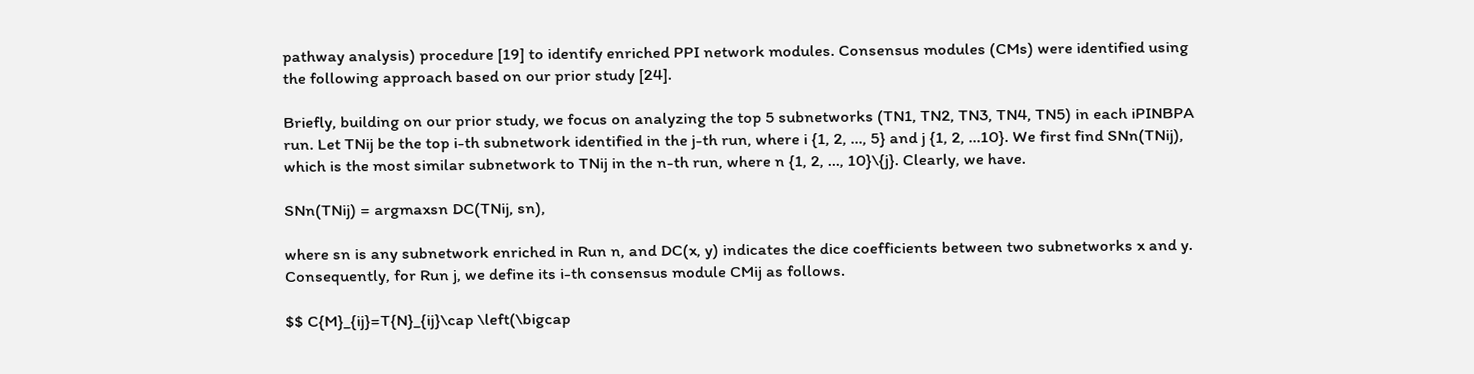pathway analysis) procedure [19] to identify enriched PPI network modules. Consensus modules (CMs) were identified using the following approach based on our prior study [24].

Briefly, building on our prior study, we focus on analyzing the top 5 subnetworks (TN1, TN2, TN3, TN4, TN5) in each iPINBPA run. Let TNij be the top i-th subnetwork identified in the j-th run, where i {1, 2, …, 5} and j {1, 2, ...10}. We first find SNn(TNij), which is the most similar subnetwork to TNij in the n-th run, where n {1, 2, …, 10}\{j}. Clearly, we have.

SNn(TNij) = argmaxsn DC(TNij, sn),

where sn is any subnetwork enriched in Run n, and DC(x, y) indicates the dice coefficients between two subnetworks x and y. Consequently, for Run j, we define its i-th consensus module CMij as follows.

$$ C{M}_{ij}=T{N}_{ij}\cap \left(\bigcap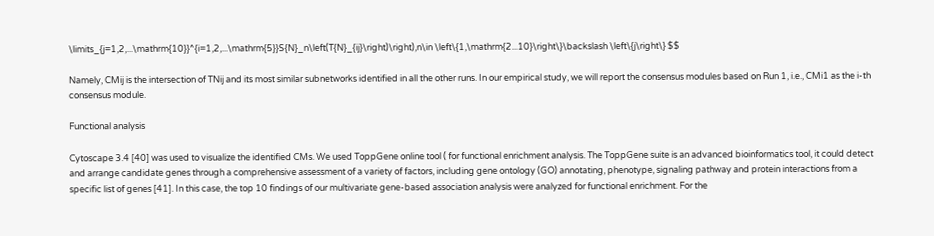\limits_{j=1,2,...\mathrm{10}}^{i=1,2,...\mathrm{5}}S{N}_n\left(T{N}_{ij}\right)\right),n\in \left\{1,\mathrm{2...10}\right\}\backslash \left\{j\right\} $$

Namely, CMij is the intersection of TNij and its most similar subnetworks identified in all the other runs. In our empirical study, we will report the consensus modules based on Run 1, i.e., CMi1 as the i-th consensus module.

Functional analysis

Cytoscape 3.4 [40] was used to visualize the identified CMs. We used ToppGene online tool ( for functional enrichment analysis. The ToppGene suite is an advanced bioinformatics tool, it could detect and arrange candidate genes through a comprehensive assessment of a variety of factors, including gene ontology (GO) annotating, phenotype, signaling pathway and protein interactions from a specific list of genes [41]. In this case, the top 10 findings of our multivariate gene-based association analysis were analyzed for functional enrichment. For the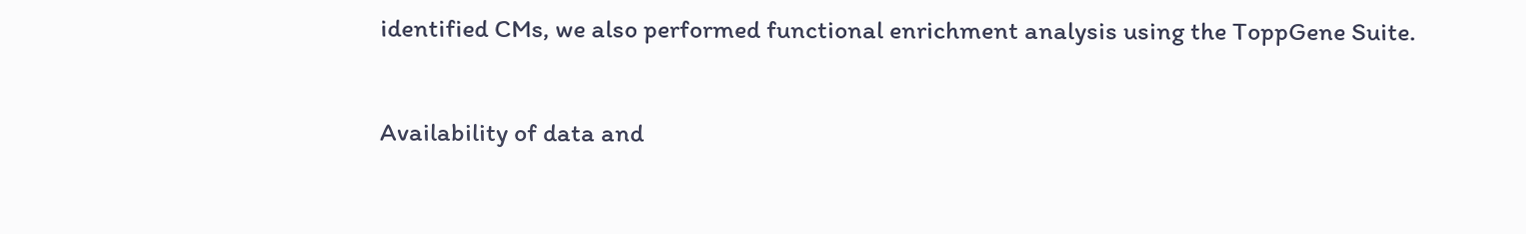identified CMs, we also performed functional enrichment analysis using the ToppGene Suite.

Availability of data and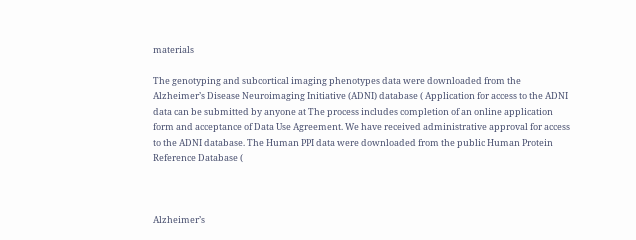materials

The genotyping and subcortical imaging phenotypes data were downloaded from the Alzheimer’s Disease Neuroimaging Initiative (ADNI) database ( Application for access to the ADNI data can be submitted by anyone at The process includes completion of an online application form and acceptance of Data Use Agreement. We have received administrative approval for access to the ADNI database. The Human PPI data were downloaded from the public Human Protein Reference Database (



Alzheimer’s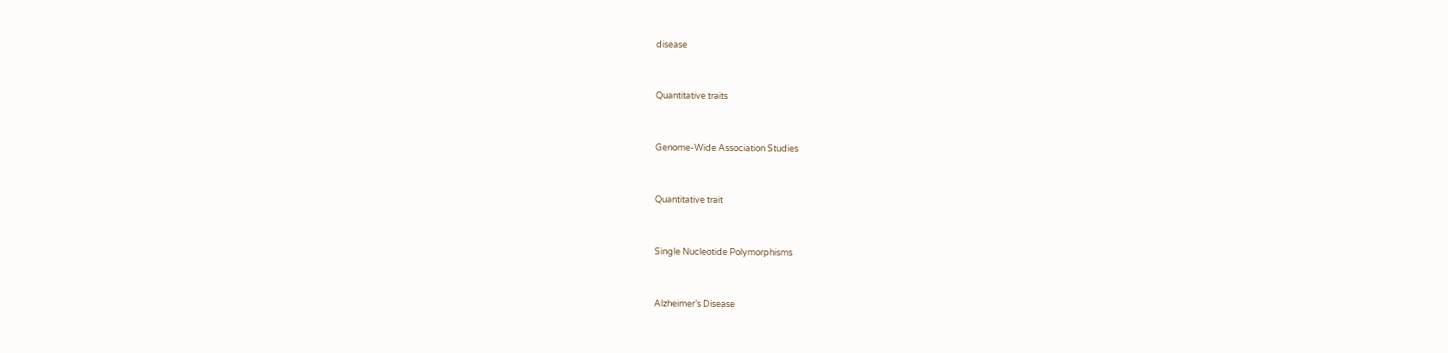disease


Quantitative traits


Genome-Wide Association Studies


Quantitative trait


Single Nucleotide Polymorphisms


Alzheimer’s Disease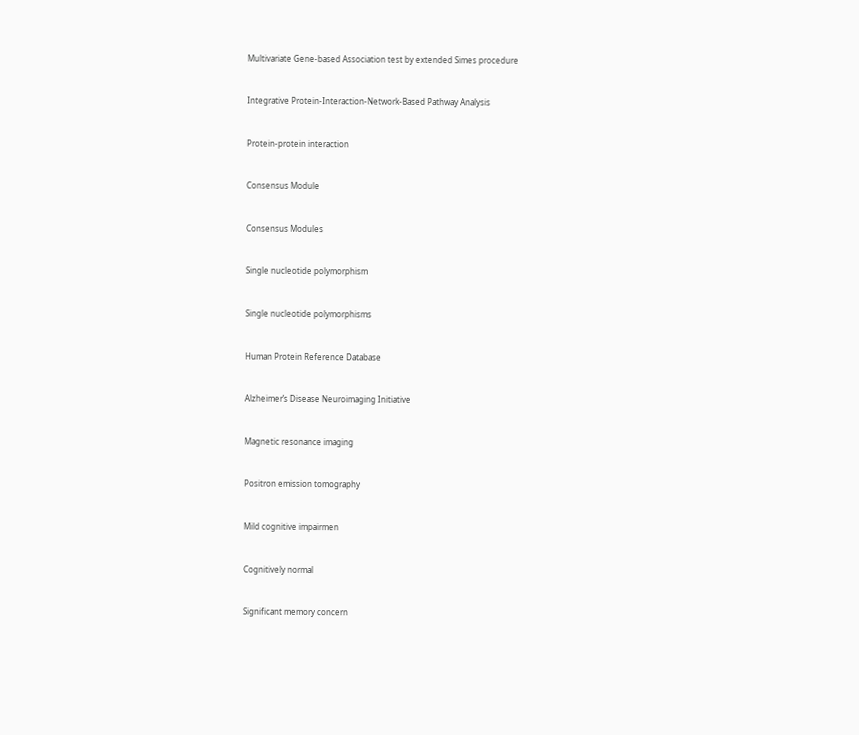Multivariate Gene-based Association test by extended Simes procedure


Integrative Protein-Interaction-Network-Based Pathway Analysis


Protein-protein interaction


Consensus Module


Consensus Modules


Single nucleotide polymorphism


Single nucleotide polymorphisms


Human Protein Reference Database


Alzheimer’s Disease Neuroimaging Initiative


Magnetic resonance imaging


Positron emission tomography


Mild cognitive impairmen


Cognitively normal


Significant memory concern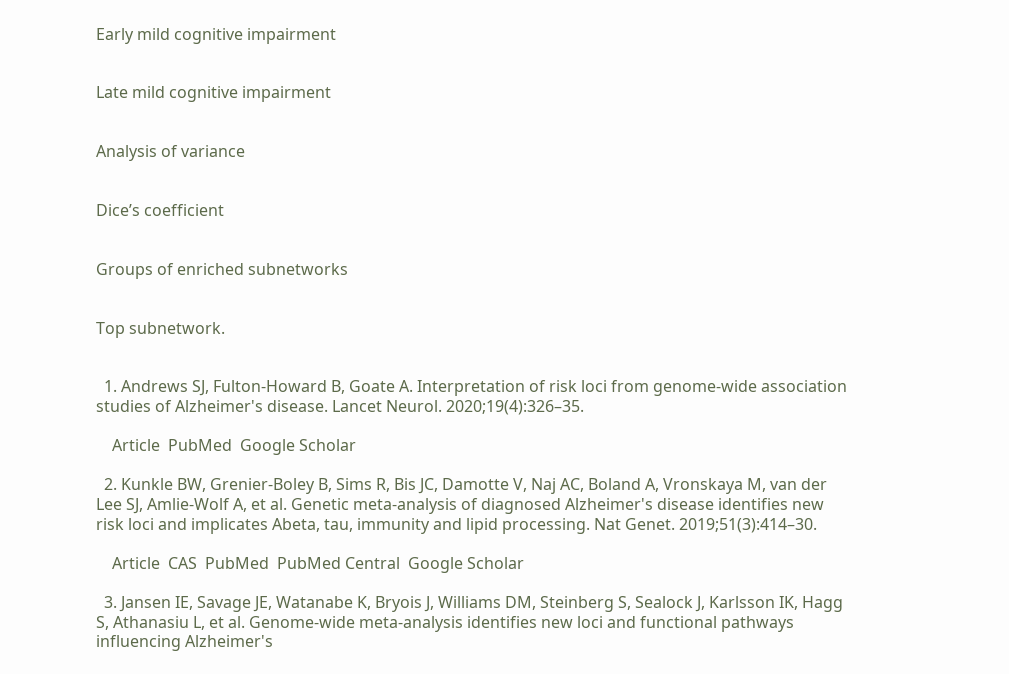Early mild cognitive impairment


Late mild cognitive impairment


Analysis of variance


Dice’s coefficient


Groups of enriched subnetworks


Top subnetwork.


  1. Andrews SJ, Fulton-Howard B, Goate A. Interpretation of risk loci from genome-wide association studies of Alzheimer's disease. Lancet Neurol. 2020;19(4):326–35.

    Article  PubMed  Google Scholar

  2. Kunkle BW, Grenier-Boley B, Sims R, Bis JC, Damotte V, Naj AC, Boland A, Vronskaya M, van der Lee SJ, Amlie-Wolf A, et al. Genetic meta-analysis of diagnosed Alzheimer's disease identifies new risk loci and implicates Abeta, tau, immunity and lipid processing. Nat Genet. 2019;51(3):414–30.

    Article  CAS  PubMed  PubMed Central  Google Scholar

  3. Jansen IE, Savage JE, Watanabe K, Bryois J, Williams DM, Steinberg S, Sealock J, Karlsson IK, Hagg S, Athanasiu L, et al. Genome-wide meta-analysis identifies new loci and functional pathways influencing Alzheimer's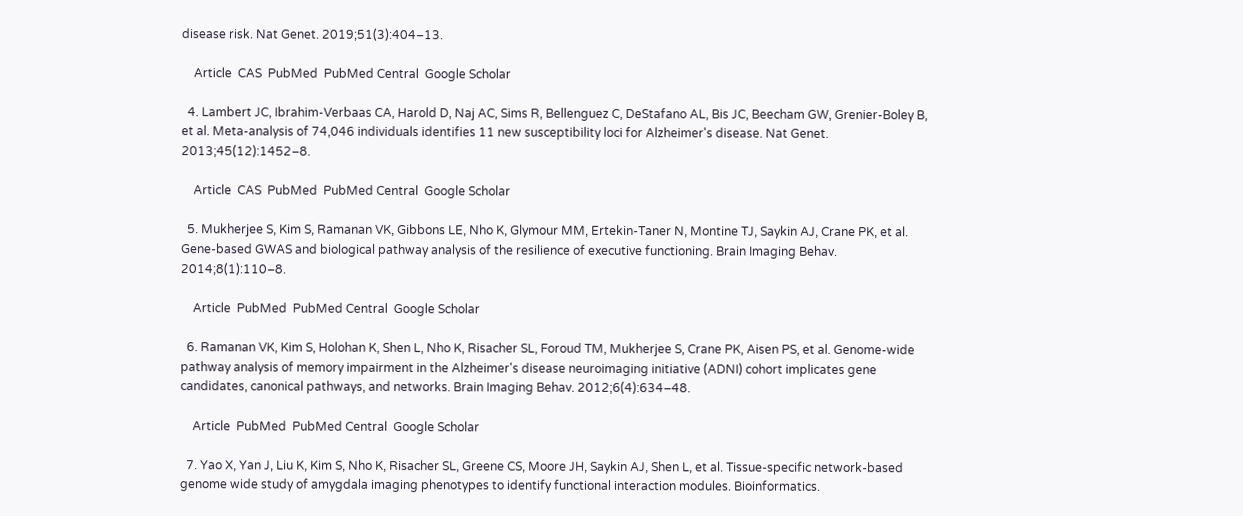disease risk. Nat Genet. 2019;51(3):404–13.

    Article  CAS  PubMed  PubMed Central  Google Scholar

  4. Lambert JC, Ibrahim-Verbaas CA, Harold D, Naj AC, Sims R, Bellenguez C, DeStafano AL, Bis JC, Beecham GW, Grenier-Boley B, et al. Meta-analysis of 74,046 individuals identifies 11 new susceptibility loci for Alzheimer's disease. Nat Genet. 2013;45(12):1452–8.

    Article  CAS  PubMed  PubMed Central  Google Scholar

  5. Mukherjee S, Kim S, Ramanan VK, Gibbons LE, Nho K, Glymour MM, Ertekin-Taner N, Montine TJ, Saykin AJ, Crane PK, et al. Gene-based GWAS and biological pathway analysis of the resilience of executive functioning. Brain Imaging Behav. 2014;8(1):110–8.

    Article  PubMed  PubMed Central  Google Scholar

  6. Ramanan VK, Kim S, Holohan K, Shen L, Nho K, Risacher SL, Foroud TM, Mukherjee S, Crane PK, Aisen PS, et al. Genome-wide pathway analysis of memory impairment in the Alzheimer's disease neuroimaging initiative (ADNI) cohort implicates gene candidates, canonical pathways, and networks. Brain Imaging Behav. 2012;6(4):634–48.

    Article  PubMed  PubMed Central  Google Scholar

  7. Yao X, Yan J, Liu K, Kim S, Nho K, Risacher SL, Greene CS, Moore JH, Saykin AJ, Shen L, et al. Tissue-specific network-based genome wide study of amygdala imaging phenotypes to identify functional interaction modules. Bioinformatics.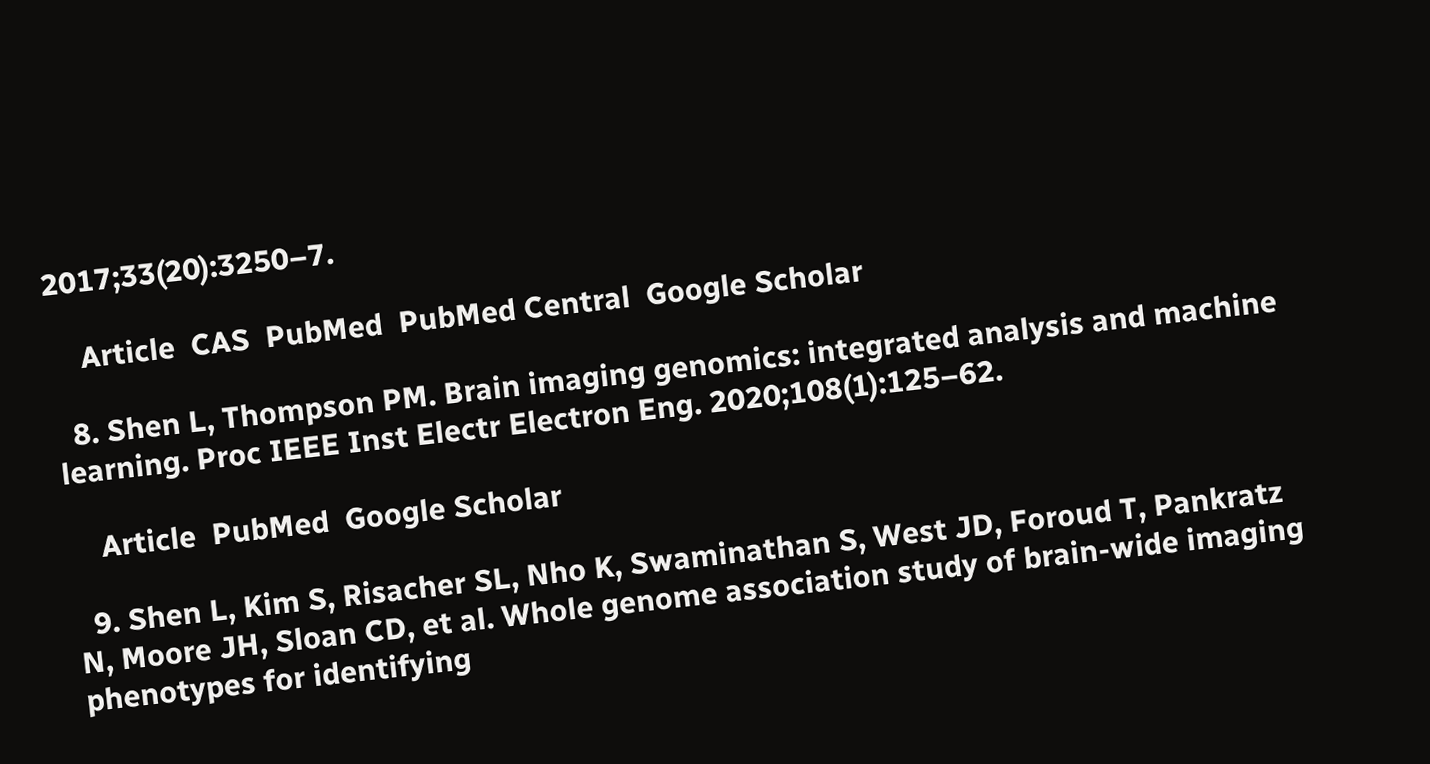2017;33(20):3250–7.

    Article  CAS  PubMed  PubMed Central  Google Scholar

  8. Shen L, Thompson PM. Brain imaging genomics: integrated analysis and machine learning. Proc IEEE Inst Electr Electron Eng. 2020;108(1):125–62.

    Article  PubMed  Google Scholar

  9. Shen L, Kim S, Risacher SL, Nho K, Swaminathan S, West JD, Foroud T, Pankratz N, Moore JH, Sloan CD, et al. Whole genome association study of brain-wide imaging phenotypes for identifying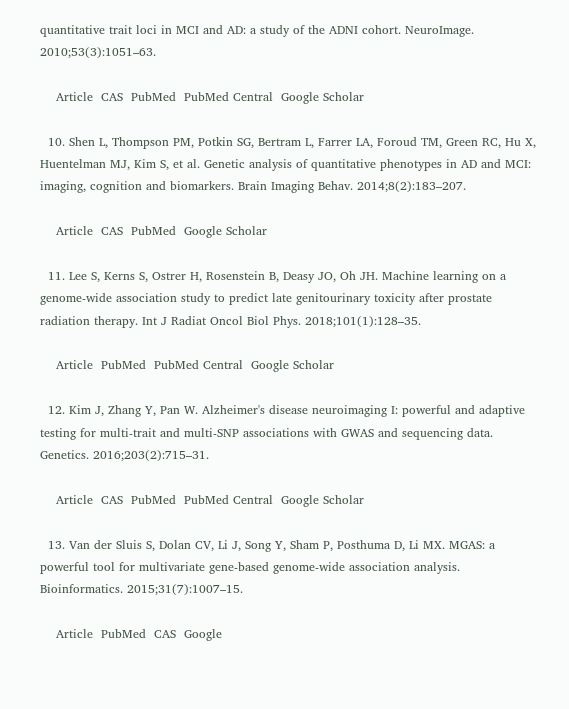quantitative trait loci in MCI and AD: a study of the ADNI cohort. NeuroImage. 2010;53(3):1051–63.

    Article  CAS  PubMed  PubMed Central  Google Scholar

  10. Shen L, Thompson PM, Potkin SG, Bertram L, Farrer LA, Foroud TM, Green RC, Hu X, Huentelman MJ, Kim S, et al. Genetic analysis of quantitative phenotypes in AD and MCI: imaging, cognition and biomarkers. Brain Imaging Behav. 2014;8(2):183–207.

    Article  CAS  PubMed  Google Scholar

  11. Lee S, Kerns S, Ostrer H, Rosenstein B, Deasy JO, Oh JH. Machine learning on a genome-wide association study to predict late genitourinary toxicity after prostate radiation therapy. Int J Radiat Oncol Biol Phys. 2018;101(1):128–35.

    Article  PubMed  PubMed Central  Google Scholar

  12. Kim J, Zhang Y, Pan W. Alzheimer's disease neuroimaging I: powerful and adaptive testing for multi-trait and multi-SNP associations with GWAS and sequencing data. Genetics. 2016;203(2):715–31.

    Article  CAS  PubMed  PubMed Central  Google Scholar

  13. Van der Sluis S, Dolan CV, Li J, Song Y, Sham P, Posthuma D, Li MX. MGAS: a powerful tool for multivariate gene-based genome-wide association analysis. Bioinformatics. 2015;31(7):1007–15.

    Article  PubMed  CAS  Google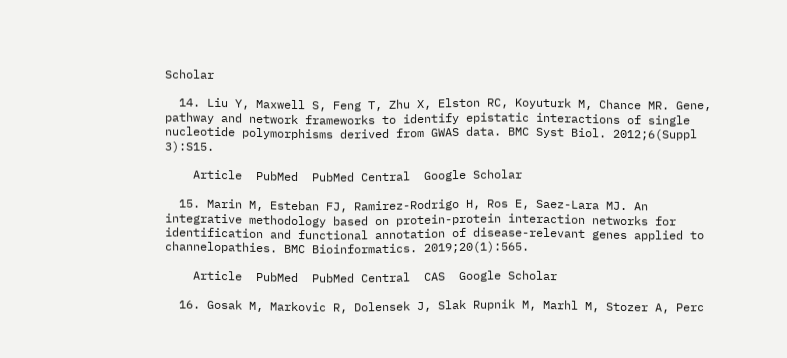Scholar

  14. Liu Y, Maxwell S, Feng T, Zhu X, Elston RC, Koyuturk M, Chance MR. Gene, pathway and network frameworks to identify epistatic interactions of single nucleotide polymorphisms derived from GWAS data. BMC Syst Biol. 2012;6(Suppl 3):S15.

    Article  PubMed  PubMed Central  Google Scholar

  15. Marin M, Esteban FJ, Ramirez-Rodrigo H, Ros E, Saez-Lara MJ. An integrative methodology based on protein-protein interaction networks for identification and functional annotation of disease-relevant genes applied to channelopathies. BMC Bioinformatics. 2019;20(1):565.

    Article  PubMed  PubMed Central  CAS  Google Scholar

  16. Gosak M, Markovic R, Dolensek J, Slak Rupnik M, Marhl M, Stozer A, Perc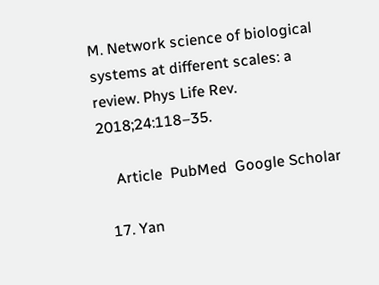M. Network science of biological systems at different scales: a review. Phys Life Rev. 2018;24:118–35.

    Article  PubMed  Google Scholar

  17. Yan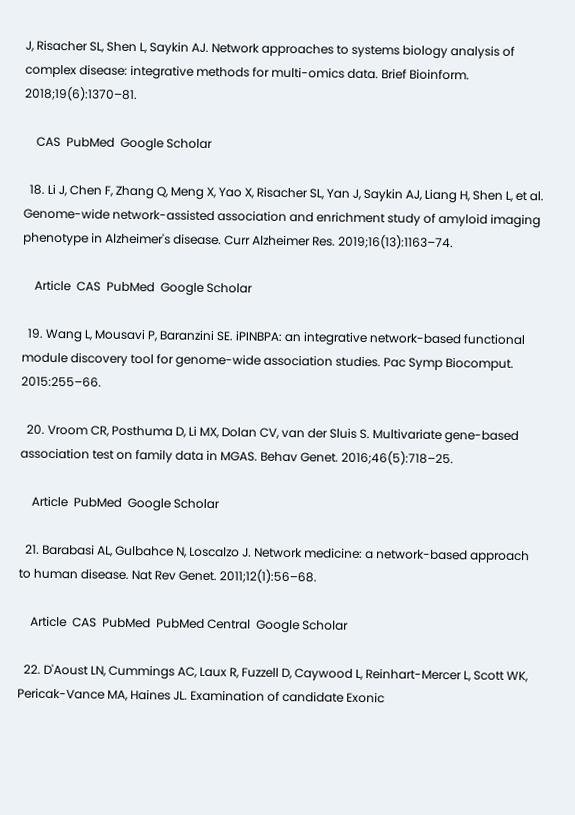J, Risacher SL, Shen L, Saykin AJ. Network approaches to systems biology analysis of complex disease: integrative methods for multi-omics data. Brief Bioinform. 2018;19(6):1370–81.

    CAS  PubMed  Google Scholar

  18. Li J, Chen F, Zhang Q, Meng X, Yao X, Risacher SL, Yan J, Saykin AJ, Liang H, Shen L, et al. Genome-wide network-assisted association and enrichment study of amyloid imaging phenotype in Alzheimer's disease. Curr Alzheimer Res. 2019;16(13):1163–74.

    Article  CAS  PubMed  Google Scholar

  19. Wang L, Mousavi P, Baranzini SE. iPINBPA: an integrative network-based functional module discovery tool for genome-wide association studies. Pac Symp Biocomput. 2015:255–66.

  20. Vroom CR, Posthuma D, Li MX, Dolan CV, van der Sluis S. Multivariate gene-based association test on family data in MGAS. Behav Genet. 2016;46(5):718–25.

    Article  PubMed  Google Scholar

  21. Barabasi AL, Gulbahce N, Loscalzo J. Network medicine: a network-based approach to human disease. Nat Rev Genet. 2011;12(1):56–68.

    Article  CAS  PubMed  PubMed Central  Google Scholar

  22. D'Aoust LN, Cummings AC, Laux R, Fuzzell D, Caywood L, Reinhart-Mercer L, Scott WK, Pericak-Vance MA, Haines JL. Examination of candidate Exonic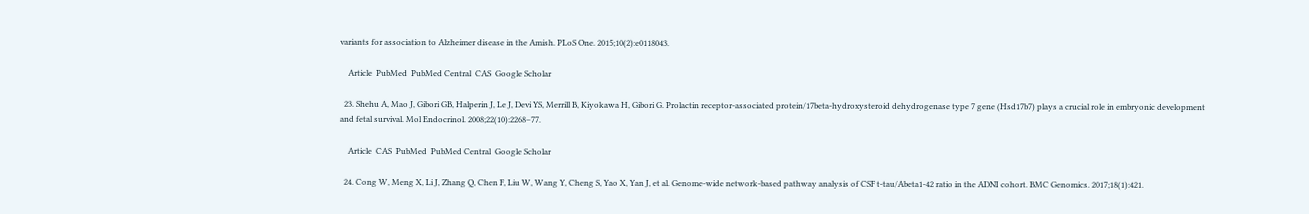variants for association to Alzheimer disease in the Amish. PLoS One. 2015;10(2):e0118043.

    Article  PubMed  PubMed Central  CAS  Google Scholar

  23. Shehu A, Mao J, Gibori GB, Halperin J, Le J, Devi YS, Merrill B, Kiyokawa H, Gibori G. Prolactin receptor-associated protein/17beta-hydroxysteroid dehydrogenase type 7 gene (Hsd17b7) plays a crucial role in embryonic development and fetal survival. Mol Endocrinol. 2008;22(10):2268–77.

    Article  CAS  PubMed  PubMed Central  Google Scholar

  24. Cong W, Meng X, Li J, Zhang Q, Chen F, Liu W, Wang Y, Cheng S, Yao X, Yan J, et al. Genome-wide network-based pathway analysis of CSF t-tau/Abeta1-42 ratio in the ADNI cohort. BMC Genomics. 2017;18(1):421.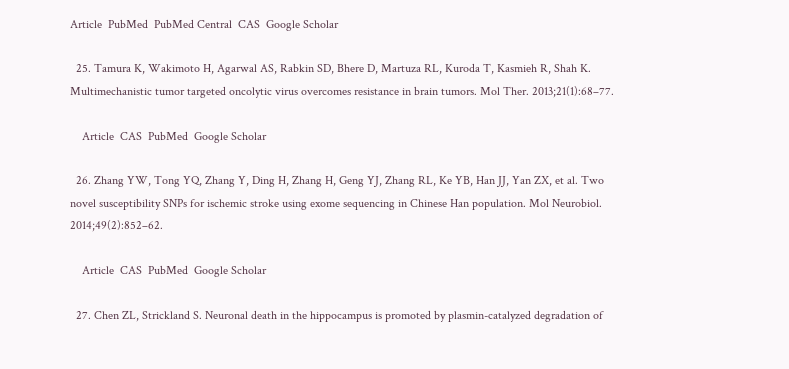Article  PubMed  PubMed Central  CAS  Google Scholar

  25. Tamura K, Wakimoto H, Agarwal AS, Rabkin SD, Bhere D, Martuza RL, Kuroda T, Kasmieh R, Shah K. Multimechanistic tumor targeted oncolytic virus overcomes resistance in brain tumors. Mol Ther. 2013;21(1):68–77.

    Article  CAS  PubMed  Google Scholar

  26. Zhang YW, Tong YQ, Zhang Y, Ding H, Zhang H, Geng YJ, Zhang RL, Ke YB, Han JJ, Yan ZX, et al. Two novel susceptibility SNPs for ischemic stroke using exome sequencing in Chinese Han population. Mol Neurobiol. 2014;49(2):852–62.

    Article  CAS  PubMed  Google Scholar

  27. Chen ZL, Strickland S. Neuronal death in the hippocampus is promoted by plasmin-catalyzed degradation of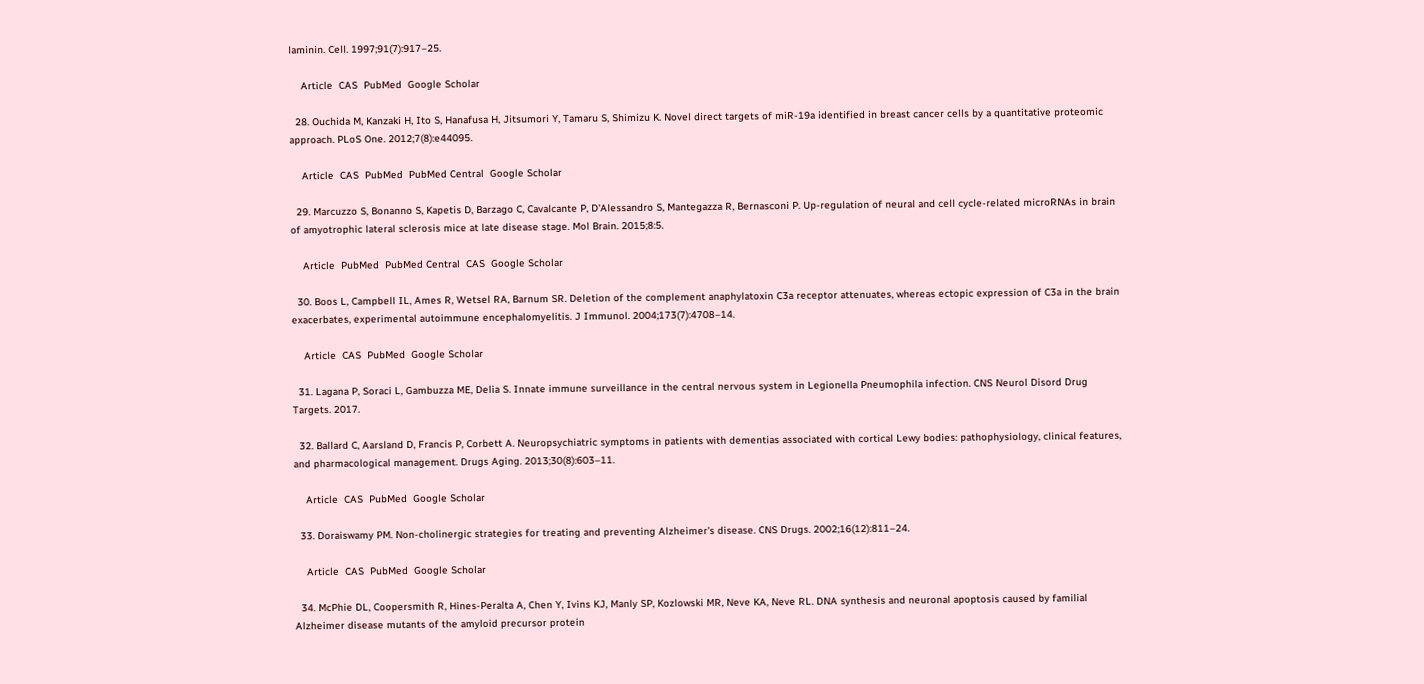laminin. Cell. 1997;91(7):917–25.

    Article  CAS  PubMed  Google Scholar

  28. Ouchida M, Kanzaki H, Ito S, Hanafusa H, Jitsumori Y, Tamaru S, Shimizu K. Novel direct targets of miR-19a identified in breast cancer cells by a quantitative proteomic approach. PLoS One. 2012;7(8):e44095.

    Article  CAS  PubMed  PubMed Central  Google Scholar

  29. Marcuzzo S, Bonanno S, Kapetis D, Barzago C, Cavalcante P, D'Alessandro S, Mantegazza R, Bernasconi P. Up-regulation of neural and cell cycle-related microRNAs in brain of amyotrophic lateral sclerosis mice at late disease stage. Mol Brain. 2015;8:5.

    Article  PubMed  PubMed Central  CAS  Google Scholar

  30. Boos L, Campbell IL, Ames R, Wetsel RA, Barnum SR. Deletion of the complement anaphylatoxin C3a receptor attenuates, whereas ectopic expression of C3a in the brain exacerbates, experimental autoimmune encephalomyelitis. J Immunol. 2004;173(7):4708–14.

    Article  CAS  PubMed  Google Scholar

  31. Lagana P, Soraci L, Gambuzza ME, Delia S. Innate immune surveillance in the central nervous system in Legionella Pneumophila infection. CNS Neurol Disord Drug Targets. 2017.

  32. Ballard C, Aarsland D, Francis P, Corbett A. Neuropsychiatric symptoms in patients with dementias associated with cortical Lewy bodies: pathophysiology, clinical features, and pharmacological management. Drugs Aging. 2013;30(8):603–11.

    Article  CAS  PubMed  Google Scholar

  33. Doraiswamy PM. Non-cholinergic strategies for treating and preventing Alzheimer's disease. CNS Drugs. 2002;16(12):811–24.

    Article  CAS  PubMed  Google Scholar

  34. McPhie DL, Coopersmith R, Hines-Peralta A, Chen Y, Ivins KJ, Manly SP, Kozlowski MR, Neve KA, Neve RL. DNA synthesis and neuronal apoptosis caused by familial Alzheimer disease mutants of the amyloid precursor protein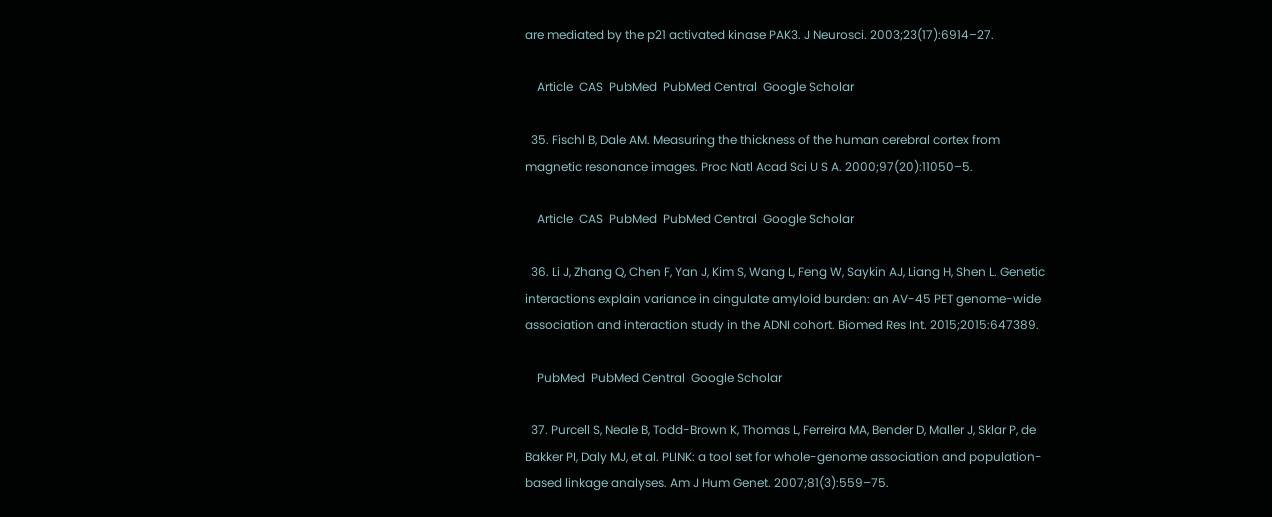are mediated by the p21 activated kinase PAK3. J Neurosci. 2003;23(17):6914–27.

    Article  CAS  PubMed  PubMed Central  Google Scholar

  35. Fischl B, Dale AM. Measuring the thickness of the human cerebral cortex from magnetic resonance images. Proc Natl Acad Sci U S A. 2000;97(20):11050–5.

    Article  CAS  PubMed  PubMed Central  Google Scholar

  36. Li J, Zhang Q, Chen F, Yan J, Kim S, Wang L, Feng W, Saykin AJ, Liang H, Shen L. Genetic interactions explain variance in cingulate amyloid burden: an AV-45 PET genome-wide association and interaction study in the ADNI cohort. Biomed Res Int. 2015;2015:647389.

    PubMed  PubMed Central  Google Scholar

  37. Purcell S, Neale B, Todd-Brown K, Thomas L, Ferreira MA, Bender D, Maller J, Sklar P, de Bakker PI, Daly MJ, et al. PLINK: a tool set for whole-genome association and population-based linkage analyses. Am J Hum Genet. 2007;81(3):559–75.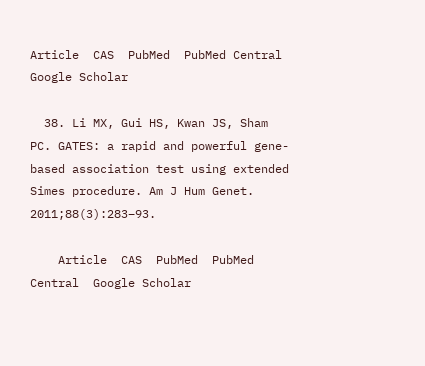Article  CAS  PubMed  PubMed Central  Google Scholar

  38. Li MX, Gui HS, Kwan JS, Sham PC. GATES: a rapid and powerful gene-based association test using extended Simes procedure. Am J Hum Genet. 2011;88(3):283–93.

    Article  CAS  PubMed  PubMed Central  Google Scholar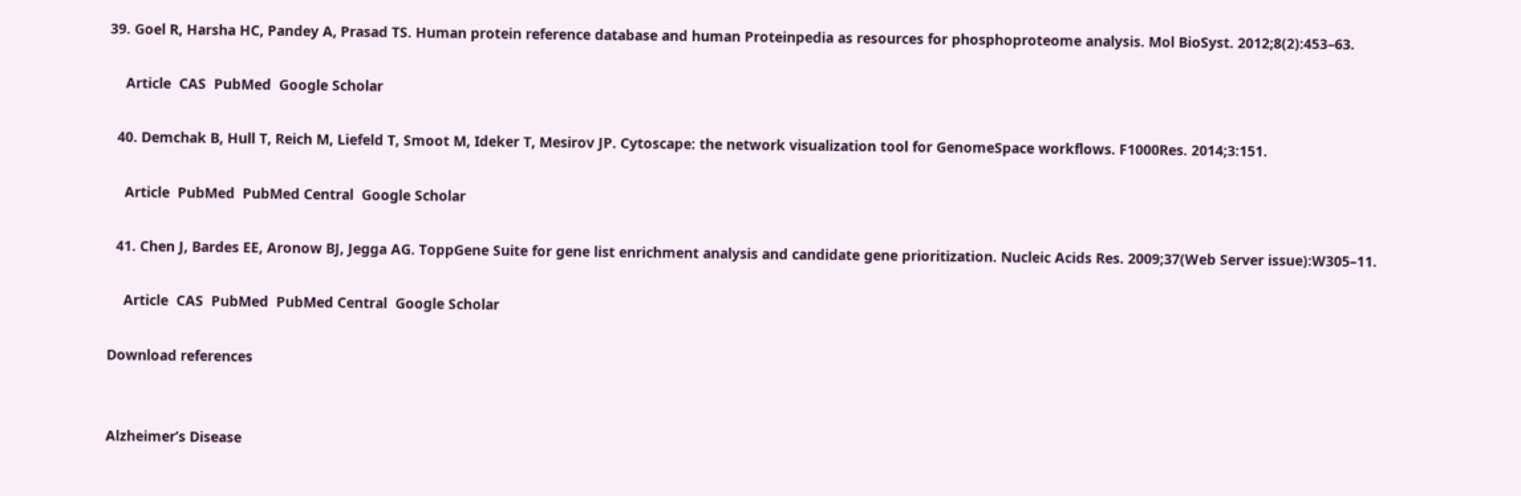39. Goel R, Harsha HC, Pandey A, Prasad TS. Human protein reference database and human Proteinpedia as resources for phosphoproteome analysis. Mol BioSyst. 2012;8(2):453–63.

    Article  CAS  PubMed  Google Scholar

  40. Demchak B, Hull T, Reich M, Liefeld T, Smoot M, Ideker T, Mesirov JP. Cytoscape: the network visualization tool for GenomeSpace workflows. F1000Res. 2014;3:151.

    Article  PubMed  PubMed Central  Google Scholar

  41. Chen J, Bardes EE, Aronow BJ, Jegga AG. ToppGene Suite for gene list enrichment analysis and candidate gene prioritization. Nucleic Acids Res. 2009;37(Web Server issue):W305–11.

    Article  CAS  PubMed  PubMed Central  Google Scholar

Download references


Alzheimer’s Disease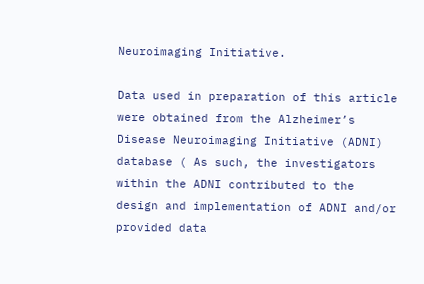Neuroimaging Initiative.

Data used in preparation of this article were obtained from the Alzheimer’s Disease Neuroimaging Initiative (ADNI) database ( As such, the investigators within the ADNI contributed to the design and implementation of ADNI and/or provided data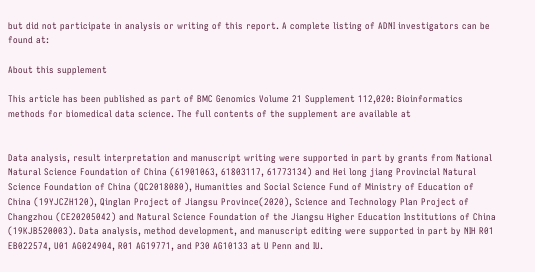but did not participate in analysis or writing of this report. A complete listing of ADNI investigators can be found at:

About this supplement

This article has been published as part of BMC Genomics Volume 21 Supplement 112,020: Bioinformatics methods for biomedical data science. The full contents of the supplement are available at


Data analysis, result interpretation and manuscript writing were supported in part by grants from National Natural Science Foundation of China (61901063, 61803117, 61773134) and Hei long jiang Provincial Natural Science Foundation of China (QC2018080), Humanities and Social Science Fund of Ministry of Education of China (19YJCZH120), Qinglan Project of Jiangsu Province(2020), Science and Technology Plan Project of Changzhou (CE20205042) and Natural Science Foundation of the Jiangsu Higher Education Institutions of China (19KJB520003). Data analysis, method development, and manuscript editing were supported in part by NIH R01 EB022574, U01 AG024904, R01 AG19771, and P30 AG10133 at U Penn and IU.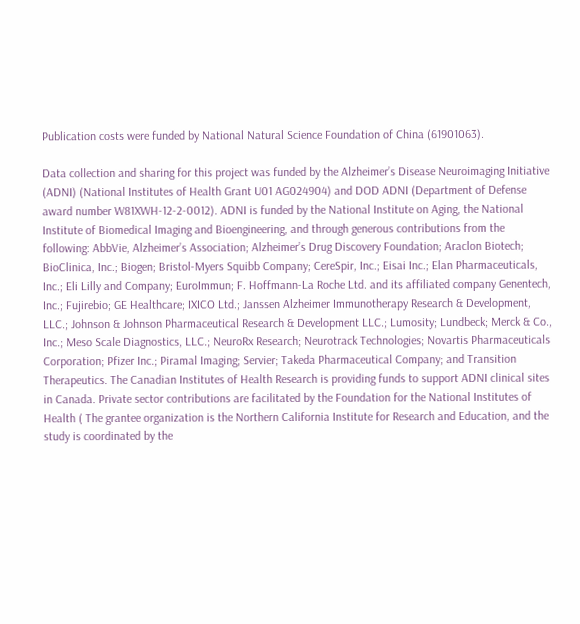Publication costs were funded by National Natural Science Foundation of China (61901063).

Data collection and sharing for this project was funded by the Alzheimer’s Disease Neuroimaging Initiative (ADNI) (National Institutes of Health Grant U01 AG024904) and DOD ADNI (Department of Defense award number W81XWH-12-2-0012). ADNI is funded by the National Institute on Aging, the National Institute of Biomedical Imaging and Bioengineering, and through generous contributions from the following: AbbVie, Alzheimer’s Association; Alzheimer’s Drug Discovery Foundation; Araclon Biotech; BioClinica, Inc.; Biogen; Bristol-Myers Squibb Company; CereSpir, Inc.; Eisai Inc.; Elan Pharmaceuticals, Inc.; Eli Lilly and Company; EuroImmun; F. Hoffmann-La Roche Ltd. and its affiliated company Genentech, Inc.; Fujirebio; GE Healthcare; IXICO Ltd.; Janssen Alzheimer Immunotherapy Research & Development, LLC.; Johnson & Johnson Pharmaceutical Research & Development LLC.; Lumosity; Lundbeck; Merck & Co., Inc.; Meso Scale Diagnostics, LLC.; NeuroRx Research; Neurotrack Technologies; Novartis Pharmaceuticals Corporation; Pfizer Inc.; Piramal Imaging; Servier; Takeda Pharmaceutical Company; and Transition Therapeutics. The Canadian Institutes of Health Research is providing funds to support ADNI clinical sites in Canada. Private sector contributions are facilitated by the Foundation for the National Institutes of Health ( The grantee organization is the Northern California Institute for Research and Education, and the study is coordinated by the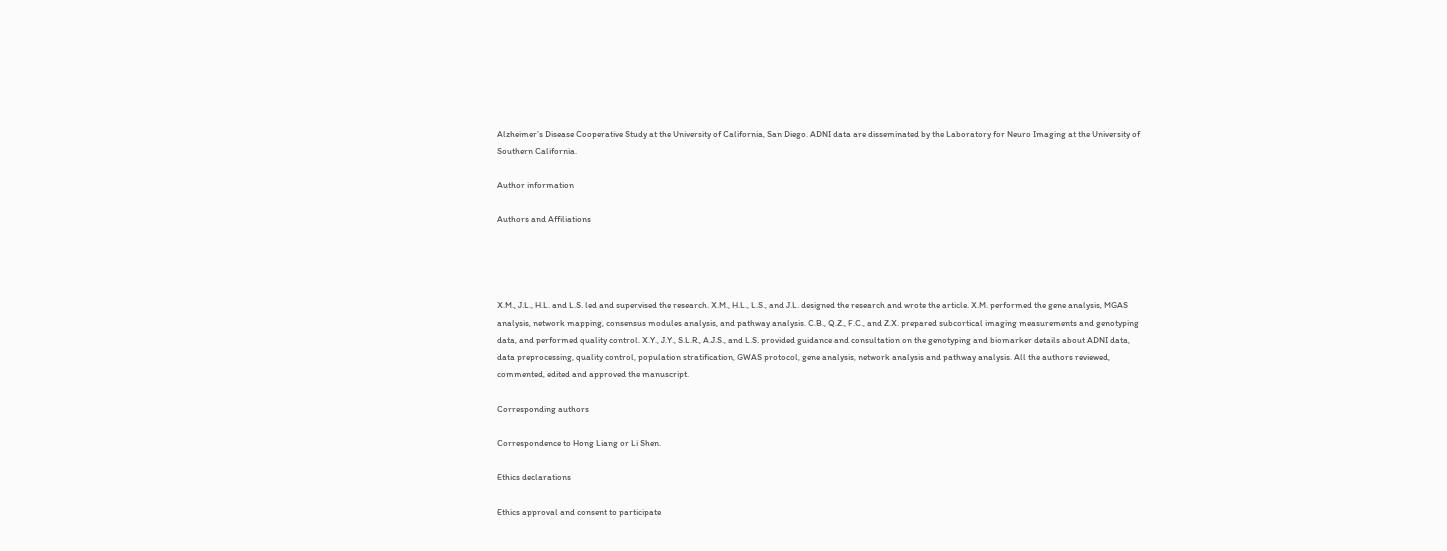Alzheimer’s Disease Cooperative Study at the University of California, San Diego. ADNI data are disseminated by the Laboratory for Neuro Imaging at the University of Southern California.

Author information

Authors and Affiliations




X.M., J.L., H.L. and L.S. led and supervised the research. X.M., H.L., L.S., and J.L. designed the research and wrote the article. X.M. performed the gene analysis, MGAS analysis, network mapping, consensus modules analysis, and pathway analysis. C.B., Q.Z., F.C., and Z.X. prepared subcortical imaging measurements and genotyping data, and performed quality control. X.Y., J.Y., S.L.R., A.J.S., and L.S. provided guidance and consultation on the genotyping and biomarker details about ADNI data, data preprocessing, quality control, population stratification, GWAS protocol, gene analysis, network analysis and pathway analysis. All the authors reviewed, commented, edited and approved the manuscript.

Corresponding authors

Correspondence to Hong Liang or Li Shen.

Ethics declarations

Ethics approval and consent to participate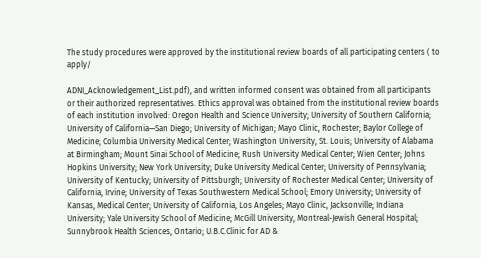The study procedures were approved by the institutional review boards of all participating centers ( to apply/

ADNI_Acknowledgement_List.pdf), and written informed consent was obtained from all participants or their authorized representatives. Ethics approval was obtained from the institutional review boards of each institution involved: Oregon Health and Science University; University of Southern California; University of California—San Diego; University of Michigan; Mayo Clinic, Rochester; Baylor College of Medicine; Columbia University Medical Center; Washington University, St. Louis; University of Alabama at Birmingham; Mount Sinai School of Medicine; Rush University Medical Center; Wien Center; Johns Hopkins University; New York University; Duke University Medical Center; University of Pennsylvania; University of Kentucky; University of Pittsburgh; University of Rochester Medical Center; University of California, Irvine; University of Texas Southwestern Medical School; Emory University; University of Kansas, Medical Center; University of California, Los Angeles; Mayo Clinic, Jacksonville; Indiana University; Yale University School of Medicine; McGill University, Montreal-Jewish General Hospital; Sunnybrook Health Sciences, Ontario; U.B.C.Clinic for AD &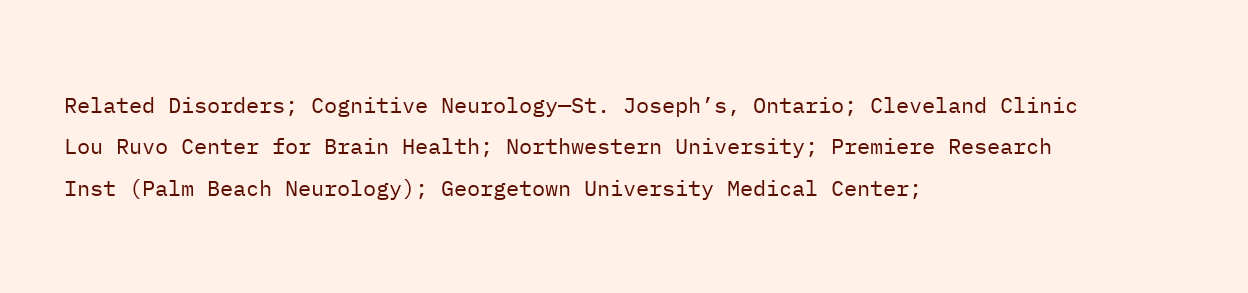Related Disorders; Cognitive Neurology—St. Joseph’s, Ontario; Cleveland Clinic Lou Ruvo Center for Brain Health; Northwestern University; Premiere Research Inst (Palm Beach Neurology); Georgetown University Medical Center;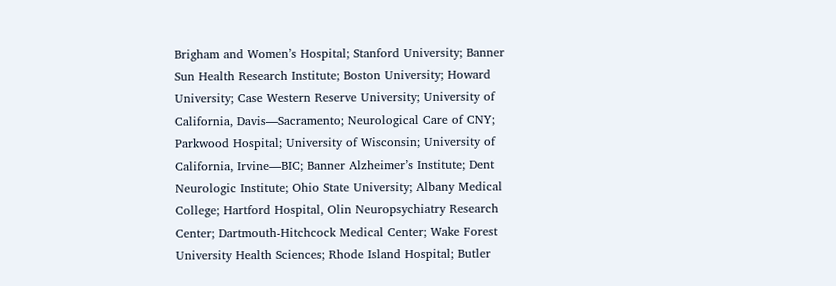Brigham and Women’s Hospital; Stanford University; Banner Sun Health Research Institute; Boston University; Howard University; Case Western Reserve University; University of California, Davis—Sacramento; Neurological Care of CNY; Parkwood Hospital; University of Wisconsin; University of California, Irvine—BIC; Banner Alzheimer’s Institute; Dent Neurologic Institute; Ohio State University; Albany Medical College; Hartford Hospital, Olin Neuropsychiatry Research Center; Dartmouth-Hitchcock Medical Center; Wake Forest University Health Sciences; Rhode Island Hospital; Butler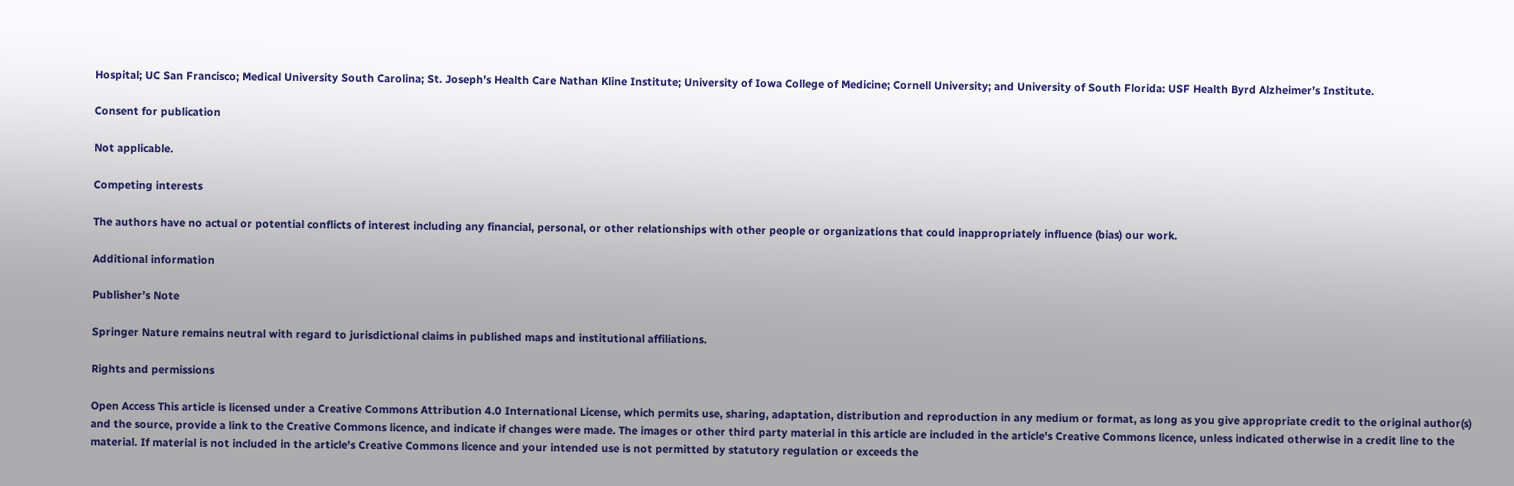Hospital; UC San Francisco; Medical University South Carolina; St. Joseph’s Health Care Nathan Kline Institute; University of Iowa College of Medicine; Cornell University; and University of South Florida: USF Health Byrd Alzheimer’s Institute.

Consent for publication

Not applicable.

Competing interests

The authors have no actual or potential conflicts of interest including any financial, personal, or other relationships with other people or organizations that could inappropriately influence (bias) our work.

Additional information

Publisher’s Note

Springer Nature remains neutral with regard to jurisdictional claims in published maps and institutional affiliations.

Rights and permissions

Open Access This article is licensed under a Creative Commons Attribution 4.0 International License, which permits use, sharing, adaptation, distribution and reproduction in any medium or format, as long as you give appropriate credit to the original author(s) and the source, provide a link to the Creative Commons licence, and indicate if changes were made. The images or other third party material in this article are included in the article's Creative Commons licence, unless indicated otherwise in a credit line to the material. If material is not included in the article's Creative Commons licence and your intended use is not permitted by statutory regulation or exceeds the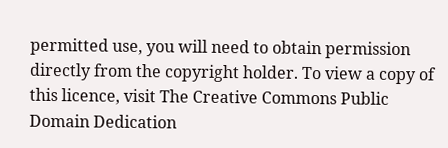permitted use, you will need to obtain permission directly from the copyright holder. To view a copy of this licence, visit The Creative Commons Public Domain Dedication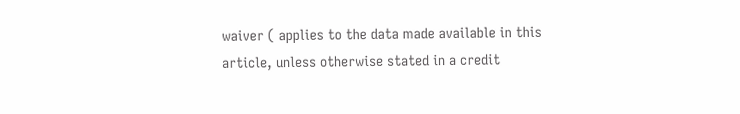waiver ( applies to the data made available in this article, unless otherwise stated in a credit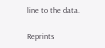line to the data.

Reprints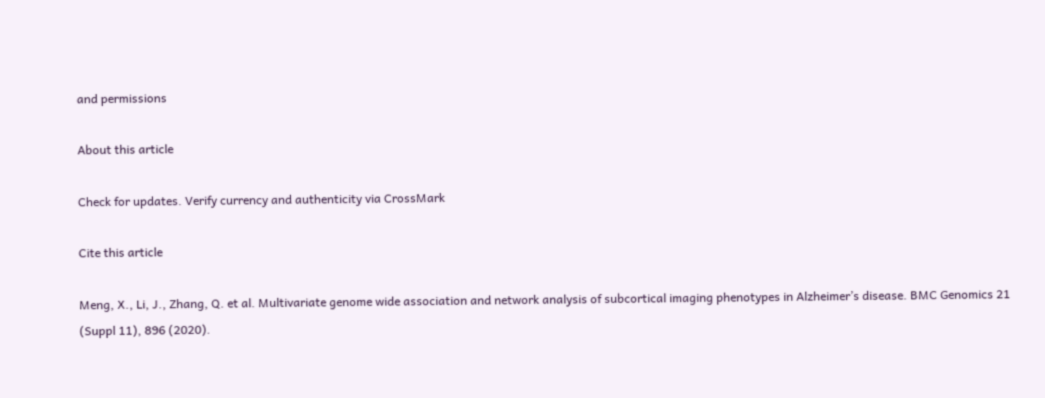and permissions

About this article

Check for updates. Verify currency and authenticity via CrossMark

Cite this article

Meng, X., Li, J., Zhang, Q. et al. Multivariate genome wide association and network analysis of subcortical imaging phenotypes in Alzheimer’s disease. BMC Genomics 21 (Suppl 11), 896 (2020).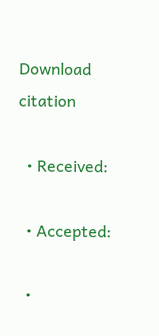Download citation

  • Received:

  • Accepted:

  •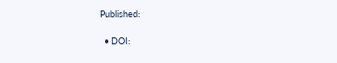Published:

  • DOI: